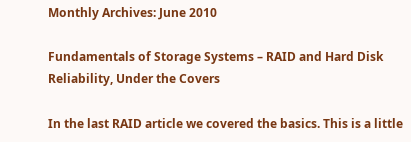Monthly Archives: June 2010

Fundamentals of Storage Systems – RAID and Hard Disk Reliability, Under the Covers

In the last RAID article we covered the basics. This is a little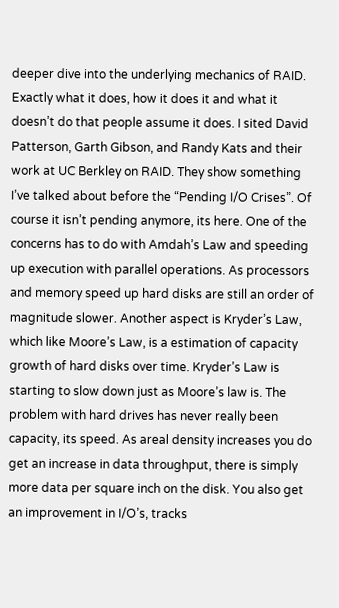deeper dive into the underlying mechanics of RAID. Exactly what it does, how it does it and what it doesn’t do that people assume it does. I sited David Patterson, Garth Gibson, and Randy Kats and their work at UC Berkley on RAID. They show something I’ve talked about before the “Pending I/O Crises”. Of course it isn’t pending anymore, its here. One of the concerns has to do with Amdah’s Law and speeding up execution with parallel operations. As processors and memory speed up hard disks are still an order of magnitude slower. Another aspect is Kryder’s Law, which like Moore’s Law, is a estimation of capacity growth of hard disks over time. Kryder’s Law is starting to slow down just as Moore’s law is. The problem with hard drives has never really been capacity, its speed. As areal density increases you do get an increase in data throughput, there is simply more data per square inch on the disk. You also get an improvement in I/O’s, tracks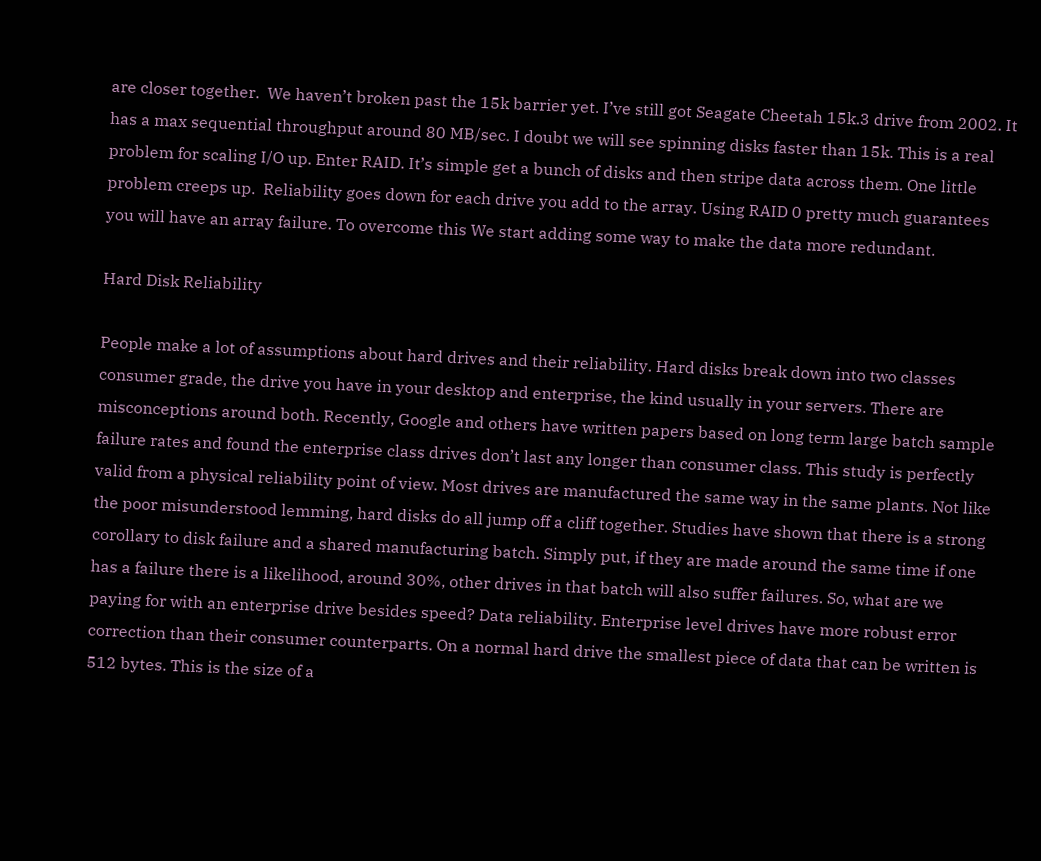are closer together.  We haven’t broken past the 15k barrier yet. I’ve still got Seagate Cheetah 15k.3 drive from 2002. It has a max sequential throughput around 80 MB/sec. I doubt we will see spinning disks faster than 15k. This is a real problem for scaling I/O up. Enter RAID. It’s simple get a bunch of disks and then stripe data across them. One little problem creeps up.  Reliability goes down for each drive you add to the array. Using RAID 0 pretty much guarantees you will have an array failure. To overcome this We start adding some way to make the data more redundant.

Hard Disk Reliability

People make a lot of assumptions about hard drives and their reliability. Hard disks break down into two classes consumer grade, the drive you have in your desktop and enterprise, the kind usually in your servers. There are misconceptions around both. Recently, Google and others have written papers based on long term large batch sample failure rates and found the enterprise class drives don’t last any longer than consumer class. This study is perfectly valid from a physical reliability point of view. Most drives are manufactured the same way in the same plants. Not like the poor misunderstood lemming, hard disks do all jump off a cliff together. Studies have shown that there is a strong corollary to disk failure and a shared manufacturing batch. Simply put, if they are made around the same time if one has a failure there is a likelihood, around 30%, other drives in that batch will also suffer failures. So, what are we paying for with an enterprise drive besides speed? Data reliability. Enterprise level drives have more robust error correction than their consumer counterparts. On a normal hard drive the smallest piece of data that can be written is 512 bytes. This is the size of a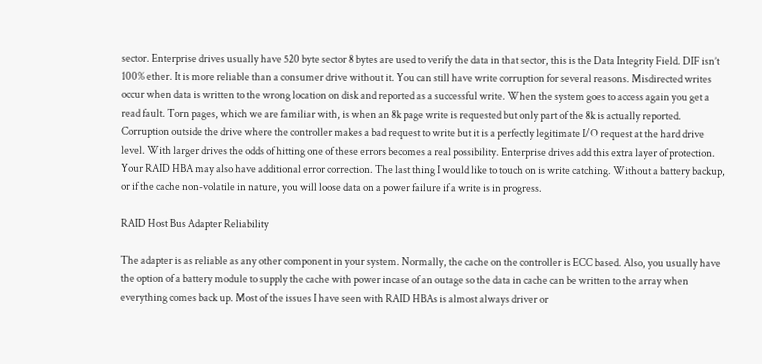sector. Enterprise drives usually have 520 byte sector 8 bytes are used to verify the data in that sector, this is the Data Integrity Field. DIF isn’t 100% ether. It is more reliable than a consumer drive without it. You can still have write corruption for several reasons. Misdirected writes occur when data is written to the wrong location on disk and reported as a successful write. When the system goes to access again you get a read fault. Torn pages, which we are familiar with, is when an 8k page write is requested but only part of the 8k is actually reported. Corruption outside the drive where the controller makes a bad request to write but it is a perfectly legitimate I/O request at the hard drive level. With larger drives the odds of hitting one of these errors becomes a real possibility. Enterprise drives add this extra layer of protection. Your RAID HBA may also have additional error correction. The last thing I would like to touch on is write catching. Without a battery backup, or if the cache non-volatile in nature, you will loose data on a power failure if a write is in progress.

RAID Host Bus Adapter Reliability

The adapter is as reliable as any other component in your system. Normally, the cache on the controller is ECC based. Also, you usually have the option of a battery module to supply the cache with power incase of an outage so the data in cache can be written to the array when everything comes back up. Most of the issues I have seen with RAID HBAs is almost always driver or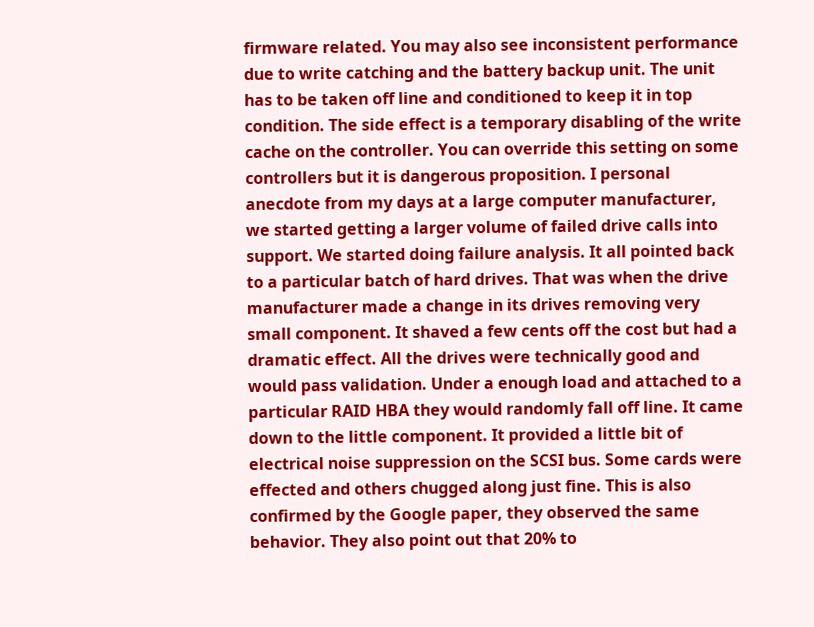firmware related. You may also see inconsistent performance due to write catching and the battery backup unit. The unit has to be taken off line and conditioned to keep it in top condition. The side effect is a temporary disabling of the write cache on the controller. You can override this setting on some controllers but it is dangerous proposition. I personal anecdote from my days at a large computer manufacturer, we started getting a larger volume of failed drive calls into support. We started doing failure analysis. It all pointed back to a particular batch of hard drives. That was when the drive manufacturer made a change in its drives removing very small component. It shaved a few cents off the cost but had a dramatic effect. All the drives were technically good and would pass validation. Under a enough load and attached to a particular RAID HBA they would randomly fall off line. It came down to the little component. It provided a little bit of electrical noise suppression on the SCSI bus. Some cards were effected and others chugged along just fine. This is also confirmed by the Google paper, they observed the same behavior. They also point out that 20% to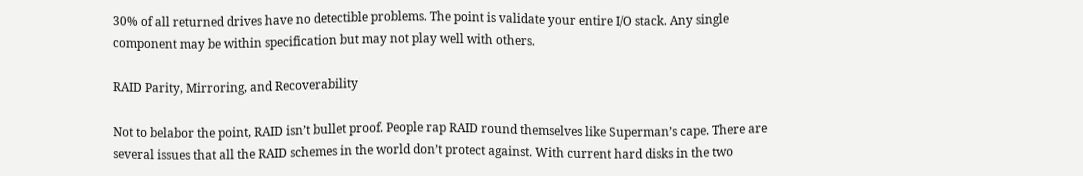30% of all returned drives have no detectible problems. The point is validate your entire I/O stack. Any single component may be within specification but may not play well with others.

RAID Parity, Mirroring, and Recoverability

Not to belabor the point, RAID isn’t bullet proof. People rap RAID round themselves like Superman’s cape. There are several issues that all the RAID schemes in the world don’t protect against. With current hard disks in the two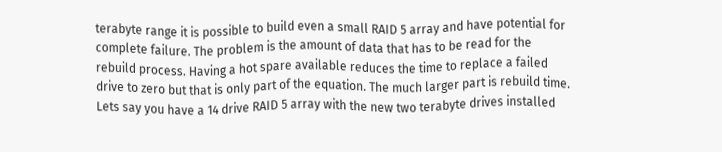terabyte range it is possible to build even a small RAID 5 array and have potential for complete failure. The problem is the amount of data that has to be read for the rebuild process. Having a hot spare available reduces the time to replace a failed drive to zero but that is only part of the equation. The much larger part is rebuild time. Lets say you have a 14 drive RAID 5 array with the new two terabyte drives installed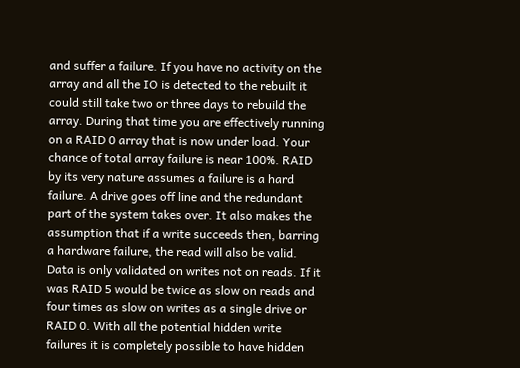and suffer a failure. If you have no activity on the array and all the IO is detected to the rebuilt it could still take two or three days to rebuild the array. During that time you are effectively running on a RAID 0 array that is now under load. Your chance of total array failure is near 100%. RAID by its very nature assumes a failure is a hard failure. A drive goes off line and the redundant part of the system takes over. It also makes the assumption that if a write succeeds then, barring a hardware failure, the read will also be valid. Data is only validated on writes not on reads. If it was RAID 5 would be twice as slow on reads and four times as slow on writes as a single drive or RAID 0. With all the potential hidden write failures it is completely possible to have hidden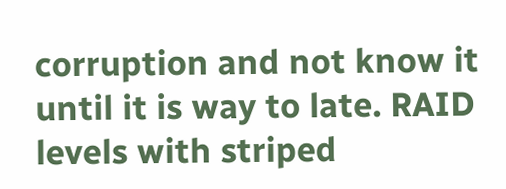corruption and not know it until it is way to late. RAID levels with striped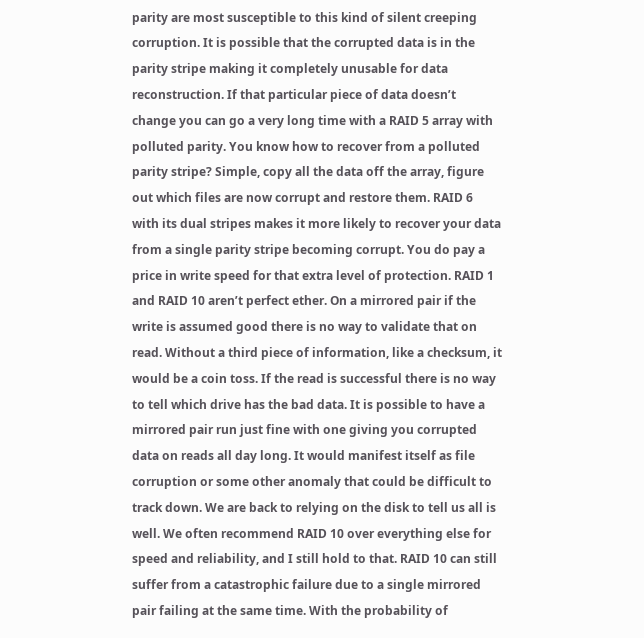parity are most susceptible to this kind of silent creeping corruption. It is possible that the corrupted data is in the parity stripe making it completely unusable for data reconstruction. If that particular piece of data doesn’t change you can go a very long time with a RAID 5 array with polluted parity. You know how to recover from a polluted parity stripe? Simple, copy all the data off the array, figure out which files are now corrupt and restore them. RAID 6 with its dual stripes makes it more likely to recover your data from a single parity stripe becoming corrupt. You do pay a price in write speed for that extra level of protection. RAID 1 and RAID 10 aren’t perfect ether. On a mirrored pair if the write is assumed good there is no way to validate that on read. Without a third piece of information, like a checksum, it would be a coin toss. If the read is successful there is no way to tell which drive has the bad data. It is possible to have a mirrored pair run just fine with one giving you corrupted data on reads all day long. It would manifest itself as file corruption or some other anomaly that could be difficult to track down. We are back to relying on the disk to tell us all is well. We often recommend RAID 10 over everything else for speed and reliability, and I still hold to that. RAID 10 can still suffer from a catastrophic failure due to a single mirrored pair failing at the same time. With the probability of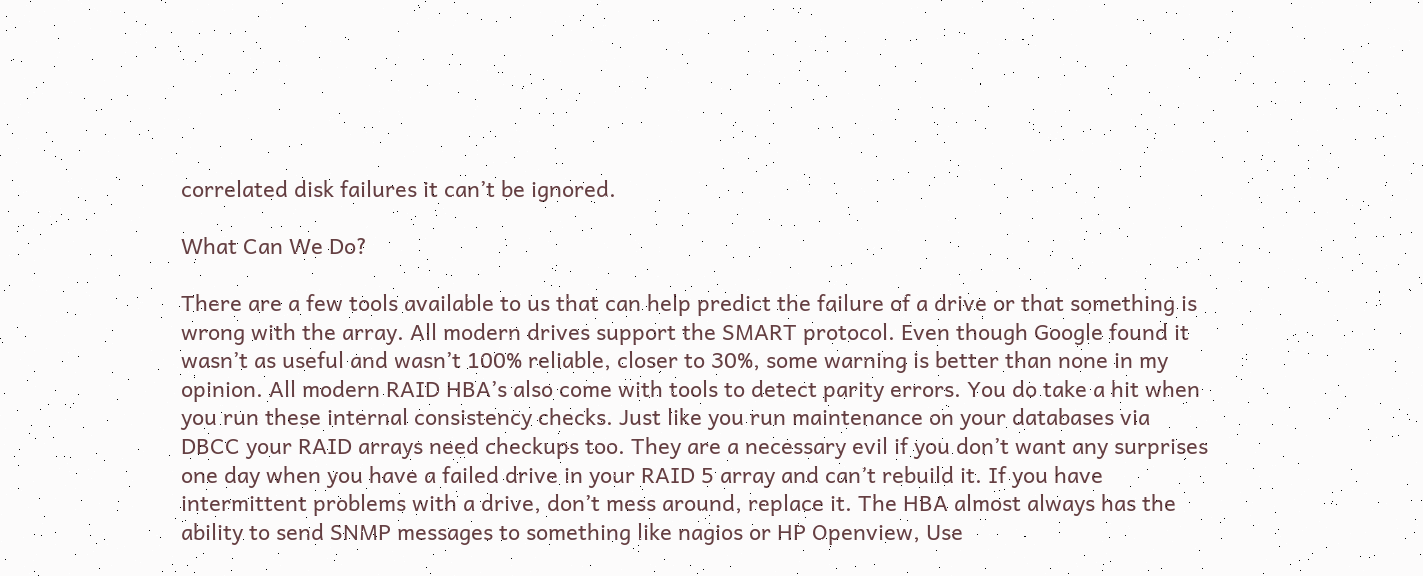correlated disk failures it can’t be ignored.

What Can We Do?

There are a few tools available to us that can help predict the failure of a drive or that something is wrong with the array. All modern drives support the SMART protocol. Even though Google found it wasn’t as useful and wasn’t 100% reliable, closer to 30%, some warning is better than none in my opinion. All modern RAID HBA’s also come with tools to detect parity errors. You do take a hit when you run these internal consistency checks. Just like you run maintenance on your databases via DBCC your RAID arrays need checkups too. They are a necessary evil if you don’t want any surprises one day when you have a failed drive in your RAID 5 array and can’t rebuild it. If you have intermittent problems with a drive, don’t mess around, replace it. The HBA almost always has the ability to send SNMP messages to something like nagios or HP Openview, Use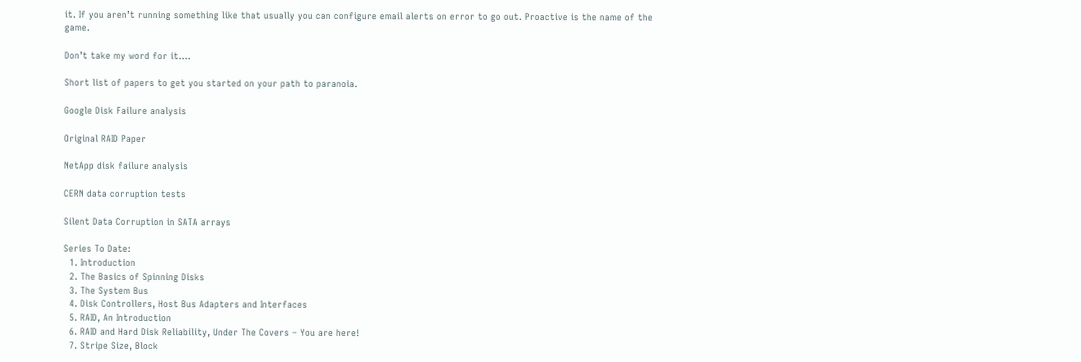it. If you aren’t running something like that usually you can configure email alerts on error to go out. Proactive is the name of the game.

Don’t take my word for it….

Short list of papers to get you started on your path to paranoia.

Google Disk Failure analysis

Original RAID Paper

NetApp disk failure analysis

CERN data corruption tests

Silent Data Corruption in SATA arrays

Series To Date:
  1. Introduction
  2. The Basics of Spinning Disks
  3. The System Bus
  4. Disk Controllers, Host Bus Adapters and Interfaces
  5. RAID, An Introduction
  6. RAID and Hard Disk Reliability, Under The Covers – You are here!
  7. Stripe Size, Block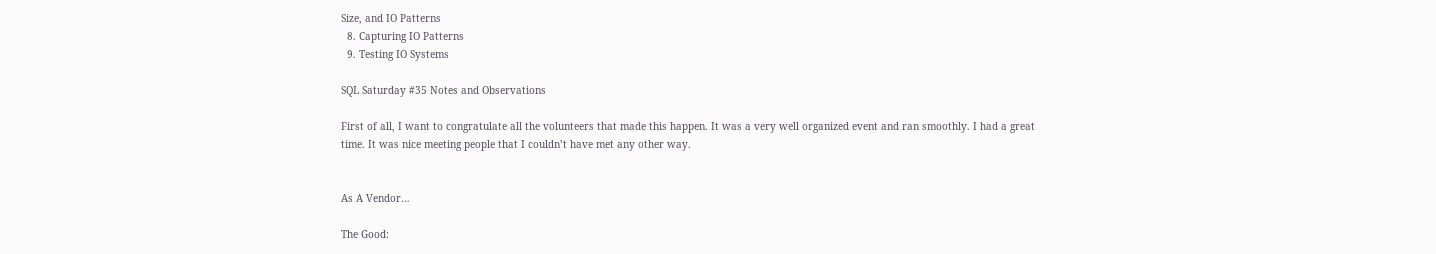Size, and IO Patterns
  8. Capturing IO Patterns
  9. Testing IO Systems

SQL Saturday #35 Notes and Observations

First of all, I want to congratulate all the volunteers that made this happen. It was a very well organized event and ran smoothly. I had a great time. It was nice meeting people that I couldn’t have met any other way.


As A Vendor…

The Good: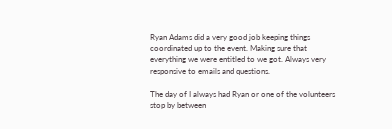Ryan Adams did a very good job keeping things coordinated up to the event. Making sure that everything we were entitled to we got. Always very responsive to emails and questions.

The day of I always had Ryan or one of the volunteers stop by between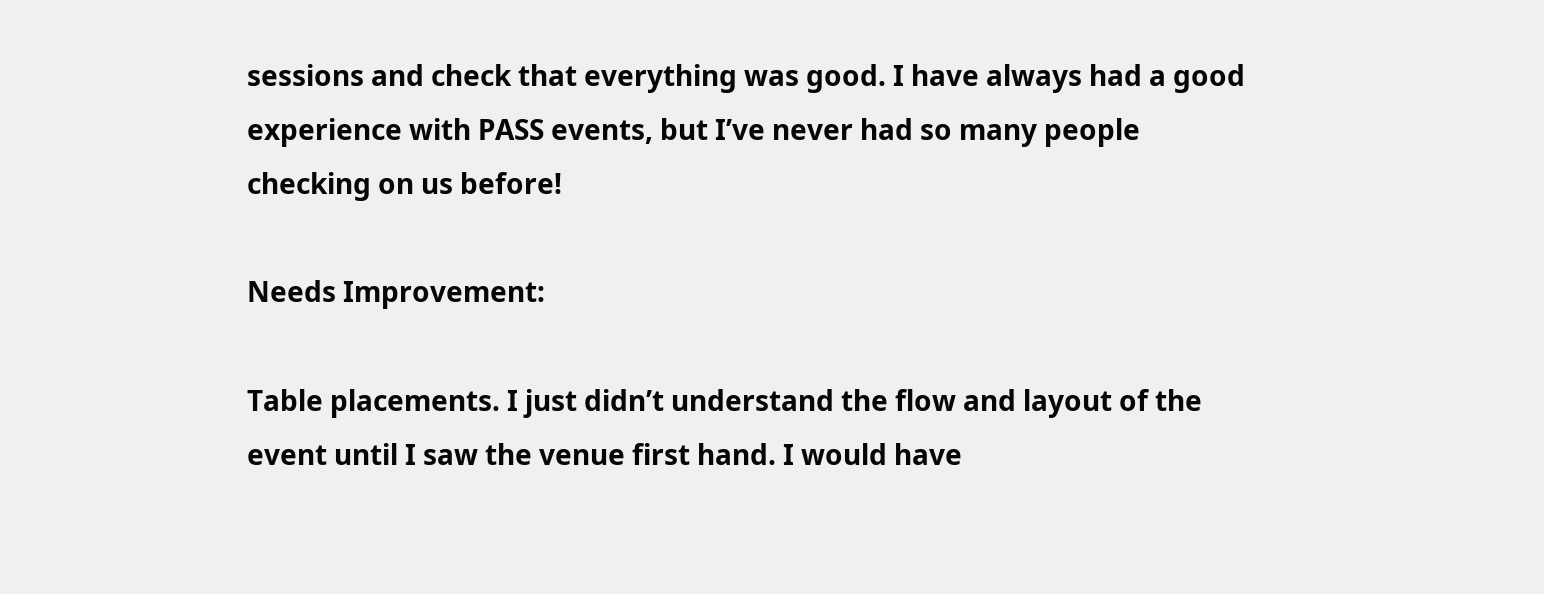sessions and check that everything was good. I have always had a good experience with PASS events, but I’ve never had so many people checking on us before!

Needs Improvement:

Table placements. I just didn’t understand the flow and layout of the event until I saw the venue first hand. I would have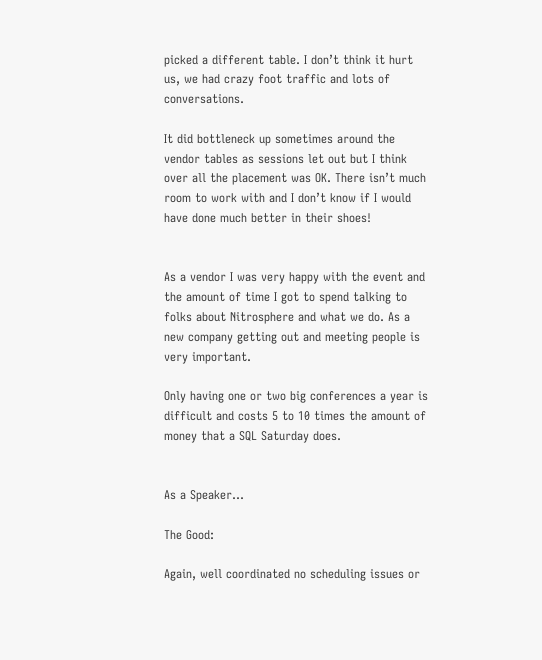picked a different table. I don’t think it hurt us, we had crazy foot traffic and lots of conversations.

It did bottleneck up sometimes around the vendor tables as sessions let out but I think over all the placement was OK. There isn’t much room to work with and I don’t know if I would have done much better in their shoes!


As a vendor I was very happy with the event and the amount of time I got to spend talking to folks about Nitrosphere and what we do. As a new company getting out and meeting people is very important.

Only having one or two big conferences a year is difficult and costs 5 to 10 times the amount of money that a SQL Saturday does.


As a Speaker…

The Good:

Again, well coordinated no scheduling issues or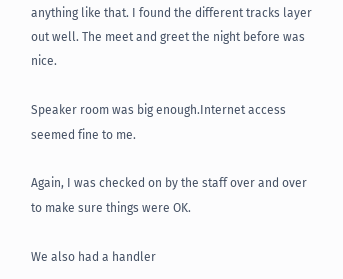anything like that. I found the different tracks layer out well. The meet and greet the night before was nice.

Speaker room was big enough.Internet access seemed fine to me.

Again, I was checked on by the staff over and over to make sure things were OK.

We also had a handler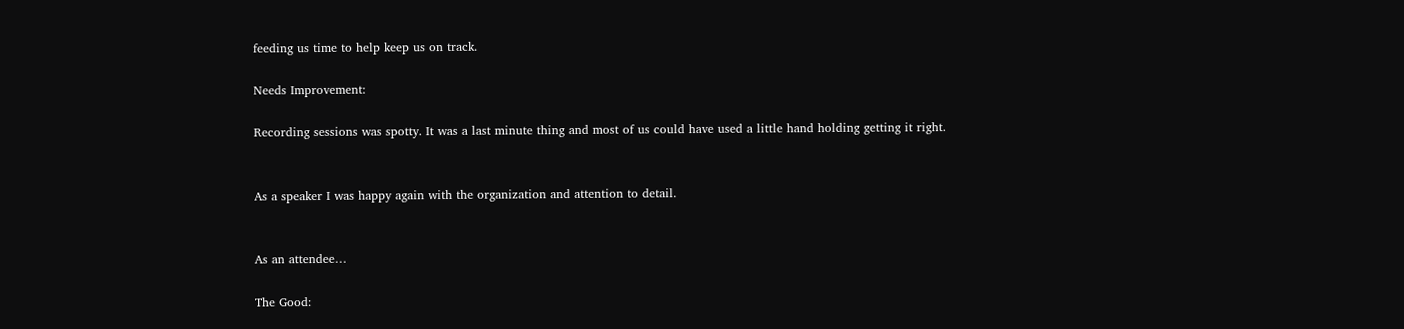feeding us time to help keep us on track.

Needs Improvement:

Recording sessions was spotty. It was a last minute thing and most of us could have used a little hand holding getting it right.


As a speaker I was happy again with the organization and attention to detail.


As an attendee…

The Good: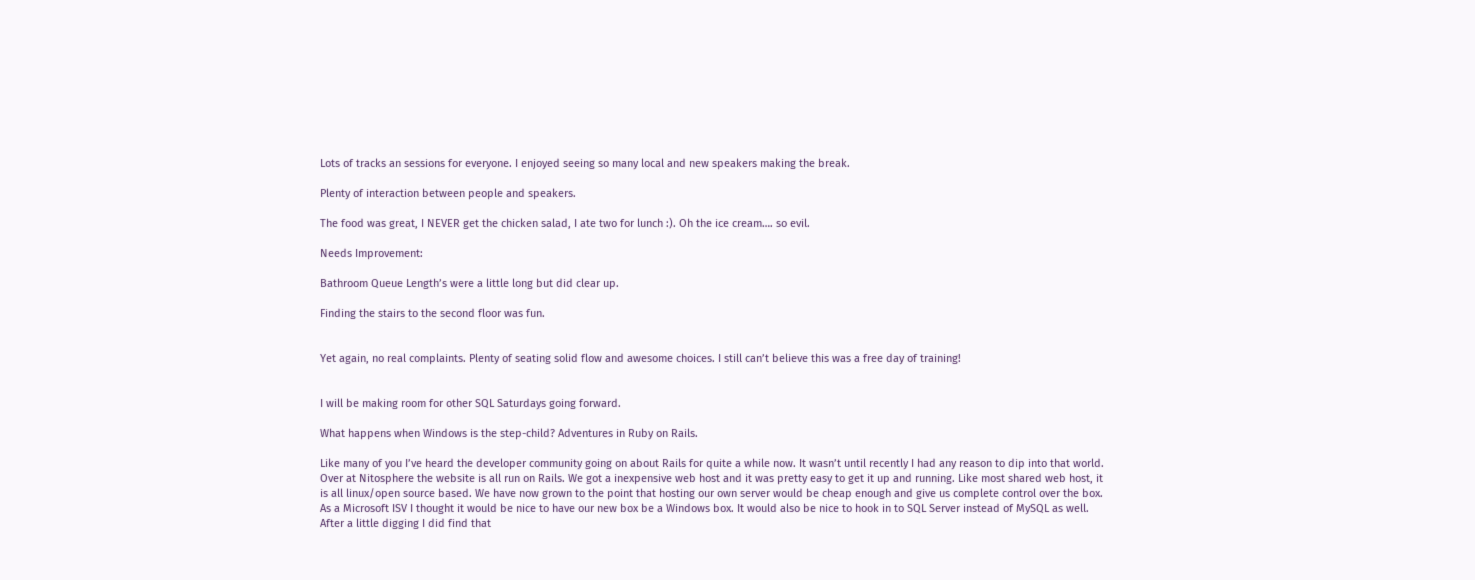Lots of tracks an sessions for everyone. I enjoyed seeing so many local and new speakers making the break.

Plenty of interaction between people and speakers.

The food was great, I NEVER get the chicken salad, I ate two for lunch :). Oh the ice cream…. so evil.

Needs Improvement:

Bathroom Queue Length’s were a little long but did clear up.

Finding the stairs to the second floor was fun.


Yet again, no real complaints. Plenty of seating solid flow and awesome choices. I still can’t believe this was a free day of training!


I will be making room for other SQL Saturdays going forward.

What happens when Windows is the step-child? Adventures in Ruby on Rails.

Like many of you I’ve heard the developer community going on about Rails for quite a while now. It wasn’t until recently I had any reason to dip into that world. Over at Nitosphere the website is all run on Rails. We got a inexpensive web host and it was pretty easy to get it up and running. Like most shared web host, it is all linux/open source based. We have now grown to the point that hosting our own server would be cheap enough and give us complete control over the box. As a Microsoft ISV I thought it would be nice to have our new box be a Windows box. It would also be nice to hook in to SQL Server instead of MySQL as well. After a little digging I did find that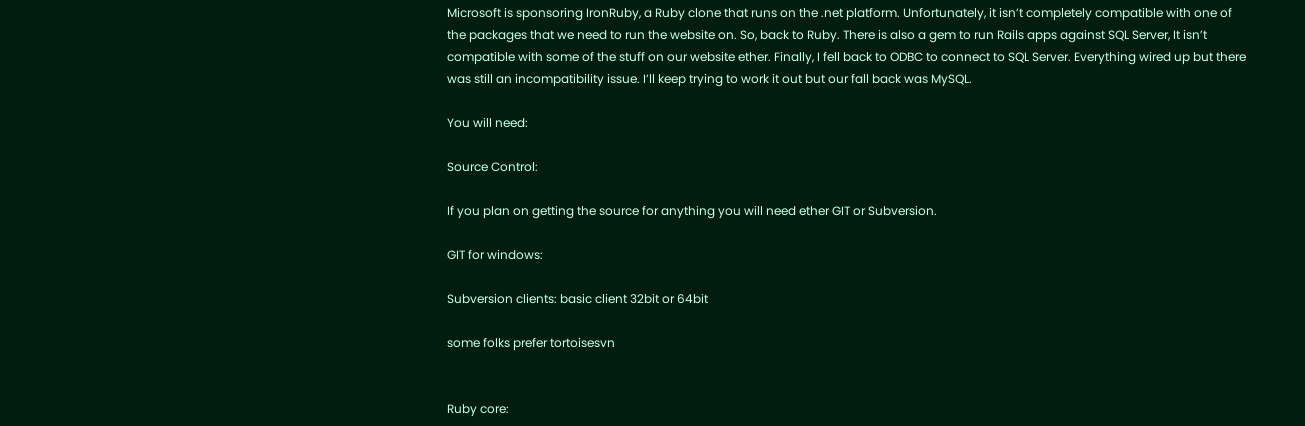Microsoft is sponsoring IronRuby, a Ruby clone that runs on the .net platform. Unfortunately, it isn’t completely compatible with one of the packages that we need to run the website on. So, back to Ruby. There is also a gem to run Rails apps against SQL Server, It isn’t compatible with some of the stuff on our website ether. Finally, I fell back to ODBC to connect to SQL Server. Everything wired up but there was still an incompatibility issue. I’ll keep trying to work it out but our fall back was MySQL.

You will need:

Source Control:

If you plan on getting the source for anything you will need ether GIT or Subversion.

GIT for windows:

Subversion clients: basic client 32bit or 64bit

some folks prefer tortoisesvn


Ruby core: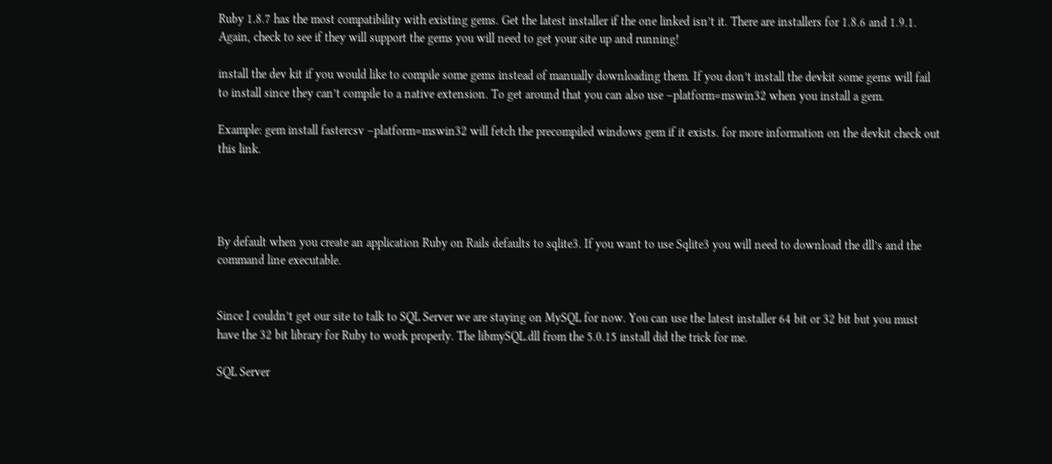Ruby 1.8.7 has the most compatibility with existing gems. Get the latest installer if the one linked isn’t it. There are installers for 1.8.6 and 1.9.1. Again, check to see if they will support the gems you will need to get your site up and running!

install the dev kit if you would like to compile some gems instead of manually downloading them. If you don’t install the devkit some gems will fail to install since they can’t compile to a native extension. To get around that you can also use –platform=mswin32 when you install a gem.

Example: gem install fastercsv –platform=mswin32 will fetch the precompiled windows gem if it exists. for more information on the devkit check out this link.




By default when you create an application Ruby on Rails defaults to sqlite3. If you want to use Sqlite3 you will need to download the dll’s and the command line executable.


Since I couldn’t get our site to talk to SQL Server we are staying on MySQL for now. You can use the latest installer 64 bit or 32 bit but you must have the 32 bit library for Ruby to work properly. The libmySQL.dll from the 5.0.15 install did the trick for me.

SQL Server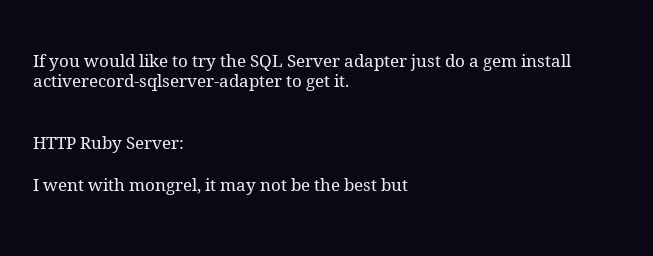If you would like to try the SQL Server adapter just do a gem install activerecord-sqlserver-adapter to get it.


HTTP Ruby Server:

I went with mongrel, it may not be the best but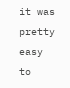it was pretty easy to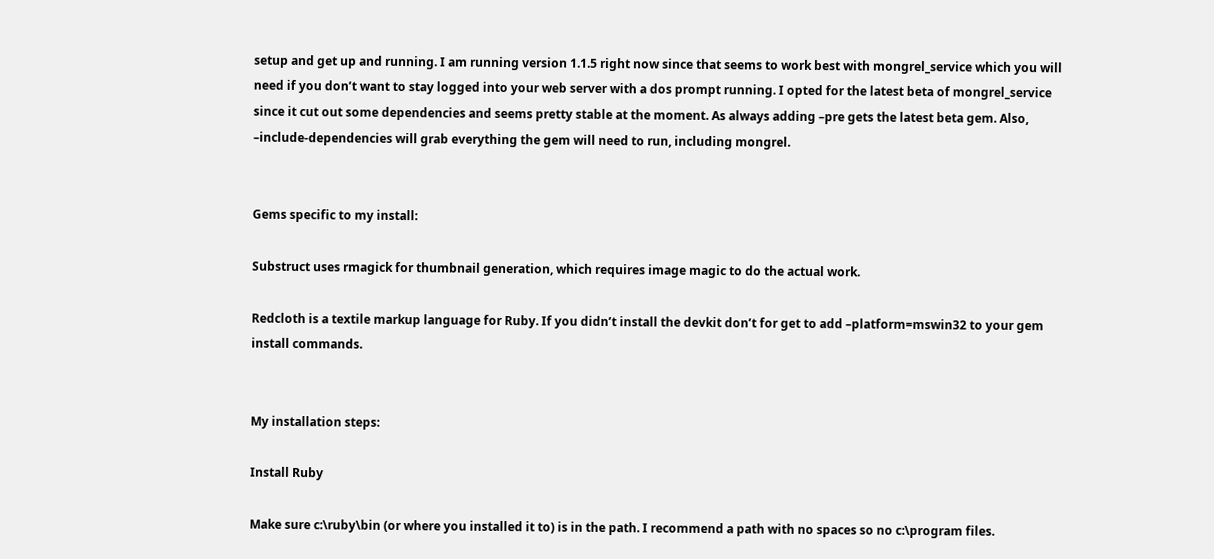setup and get up and running. I am running version 1.1.5 right now since that seems to work best with mongrel_service which you will need if you don’t want to stay logged into your web server with a dos prompt running. I opted for the latest beta of mongrel_service since it cut out some dependencies and seems pretty stable at the moment. As always adding –pre gets the latest beta gem. Also, –include-dependencies will grab everything the gem will need to run, including mongrel.


Gems specific to my install:

Substruct uses rmagick for thumbnail generation, which requires image magic to do the actual work.

Redcloth is a textile markup language for Ruby. If you didn’t install the devkit don’t for get to add –platform=mswin32 to your gem install commands.


My installation steps:

Install Ruby

Make sure c:\ruby\bin (or where you installed it to) is in the path. I recommend a path with no spaces so no c:\program files.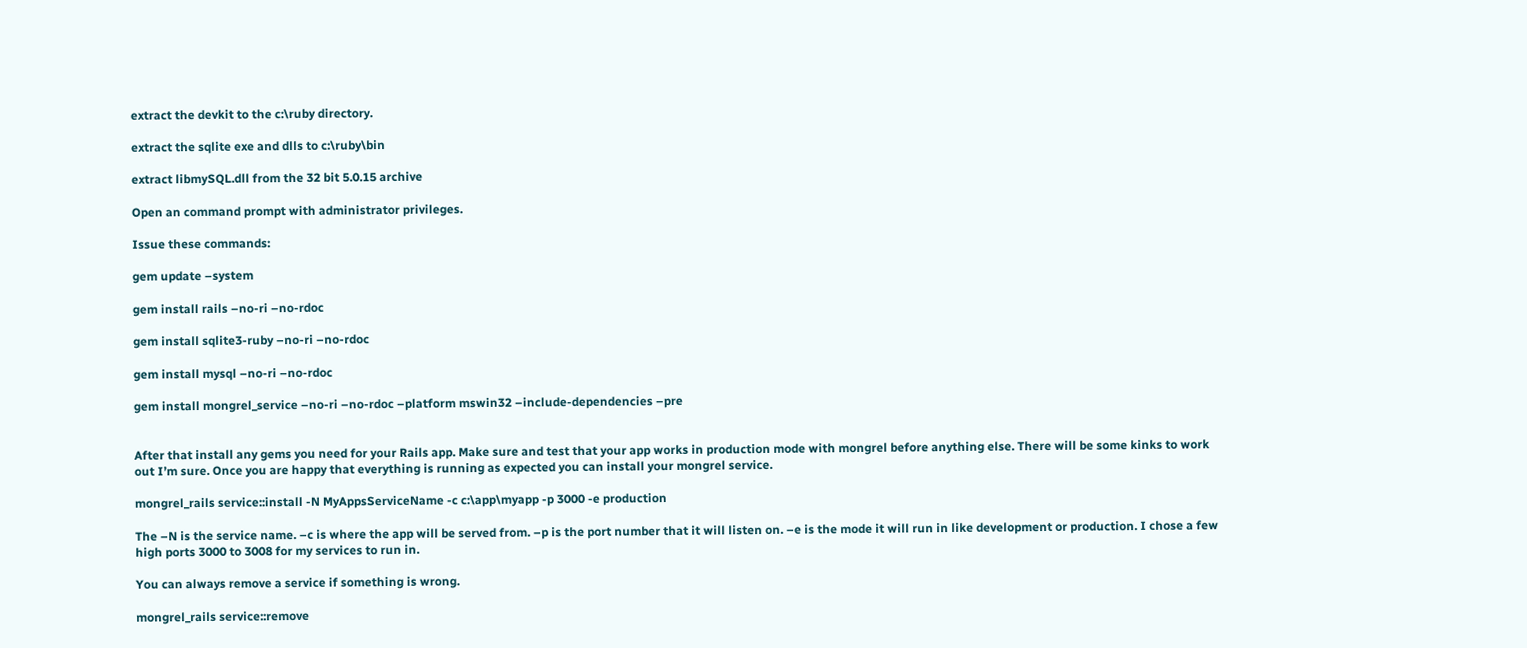extract the devkit to the c:\ruby directory.

extract the sqlite exe and dlls to c:\ruby\bin

extract libmySQL.dll from the 32 bit 5.0.15 archive

Open an command prompt with administrator privileges.

Issue these commands:

gem update –system

gem install rails –no-ri –no-rdoc

gem install sqlite3-ruby –no-ri –no-rdoc

gem install mysql –no-ri –no-rdoc

gem install mongrel_service –no-ri –no-rdoc –platform mswin32 –include-dependencies –pre


After that install any gems you need for your Rails app. Make sure and test that your app works in production mode with mongrel before anything else. There will be some kinks to work out I’m sure. Once you are happy that everything is running as expected you can install your mongrel service.

mongrel_rails service::install -N MyAppsServiceName -c c:\app\myapp -p 3000 -e production

The –N is the service name. –c is where the app will be served from. –p is the port number that it will listen on. –e is the mode it will run in like development or production. I chose a few high ports 3000 to 3008 for my services to run in.

You can always remove a service if something is wrong.

mongrel_rails service::remove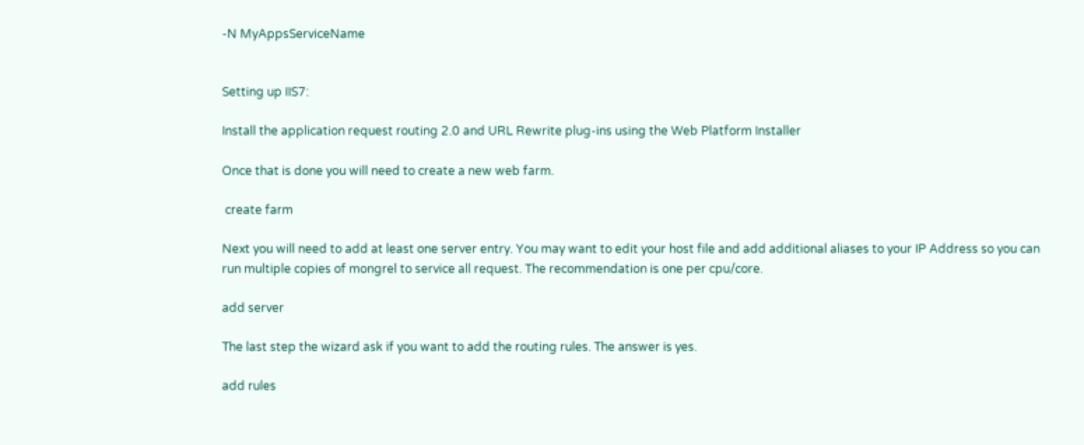-N MyAppsServiceName


Setting up IIS7:

Install the application request routing 2.0 and URL Rewrite plug-ins using the Web Platform Installer

Once that is done you will need to create a new web farm.

 create farm

Next you will need to add at least one server entry. You may want to edit your host file and add additional aliases to your IP Address so you can run multiple copies of mongrel to service all request. The recommendation is one per cpu/core.

add server

The last step the wizard ask if you want to add the routing rules. The answer is yes.

add rules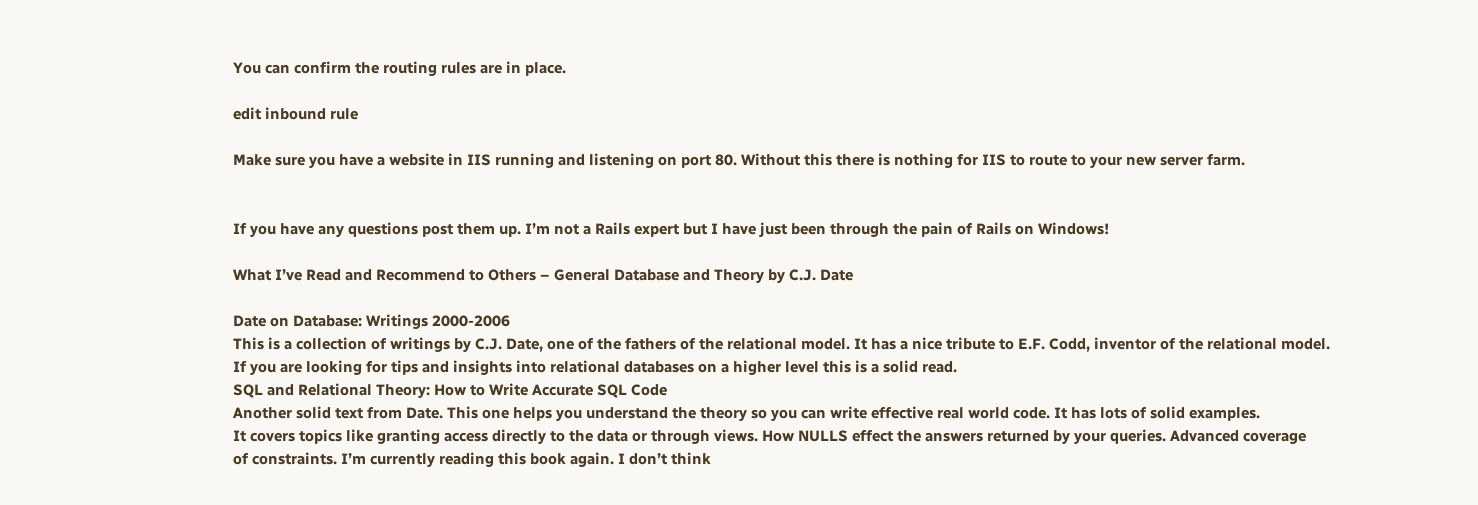You can confirm the routing rules are in place.

edit inbound rule

Make sure you have a website in IIS running and listening on port 80. Without this there is nothing for IIS to route to your new server farm.


If you have any questions post them up. I’m not a Rails expert but I have just been through the pain of Rails on Windows!

What I’ve Read and Recommend to Others – General Database and Theory by C.J. Date

Date on Database: Writings 2000-2006
This is a collection of writings by C.J. Date, one of the fathers of the relational model. It has a nice tribute to E.F. Codd, inventor of the relational model.
If you are looking for tips and insights into relational databases on a higher level this is a solid read.
SQL and Relational Theory: How to Write Accurate SQL Code
Another solid text from Date. This one helps you understand the theory so you can write effective real world code. It has lots of solid examples.
It covers topics like granting access directly to the data or through views. How NULLS effect the answers returned by your queries. Advanced coverage
of constraints. I’m currently reading this book again. I don’t think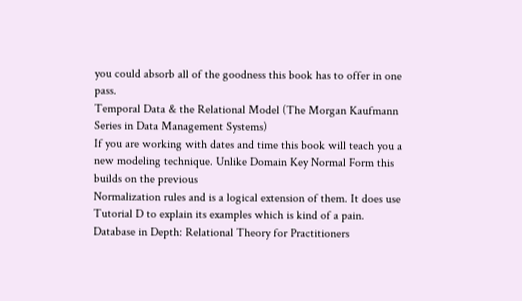you could absorb all of the goodness this book has to offer in one pass.
Temporal Data & the Relational Model (The Morgan Kaufmann Series in Data Management Systems)
If you are working with dates and time this book will teach you a new modeling technique. Unlike Domain Key Normal Form this builds on the previous
Normalization rules and is a logical extension of them. It does use Tutorial D to explain its examples which is kind of a pain.
Database in Depth: Relational Theory for Practitioners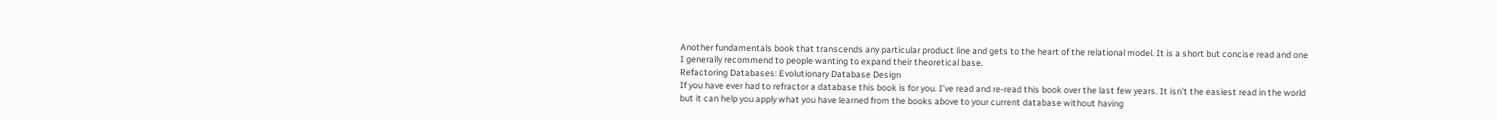Another fundamentals book that transcends any particular product line and gets to the heart of the relational model. It is a short but concise read and one
I generally recommend to people wanting to expand their theoretical base.
Refactoring Databases: Evolutionary Database Design
If you have ever had to refractor a database this book is for you. I’ve read and re-read this book over the last few years. It isn’t the easiest read in the world
but it can help you apply what you have learned from the books above to your current database without having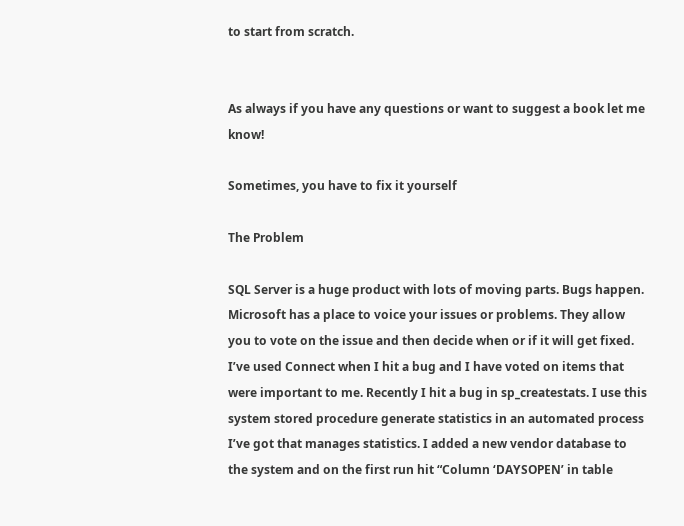to start from scratch.


As always if you have any questions or want to suggest a book let me know!

Sometimes, you have to fix it yourself

The Problem

SQL Server is a huge product with lots of moving parts. Bugs happen. Microsoft has a place to voice your issues or problems. They allow you to vote on the issue and then decide when or if it will get fixed. I’ve used Connect when I hit a bug and I have voted on items that were important to me. Recently I hit a bug in sp_createstats. I use this system stored procedure generate statistics in an automated process I’ve got that manages statistics. I added a new vendor database to the system and on the first run hit “Column ‘DAYSOPEN’ in table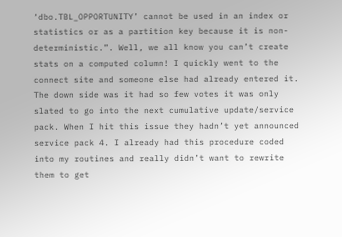‘dbo.TBL_OPPORTUNITY’ cannot be used in an index or statistics or as a partition key because it is non-deterministic.”. Well, we all know you can’t create stats on a computed column! I quickly went to the connect site and someone else had already entered it. The down side was it had so few votes it was only slated to go into the next cumulative update/service pack. When I hit this issue they hadn’t yet announced service pack 4. I already had this procedure coded into my routines and really didn’t want to rewrite them to get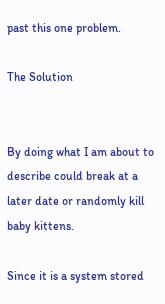past this one problem.

The Solution


By doing what I am about to describe could break at a later date or randomly kill baby kittens.

Since it is a system stored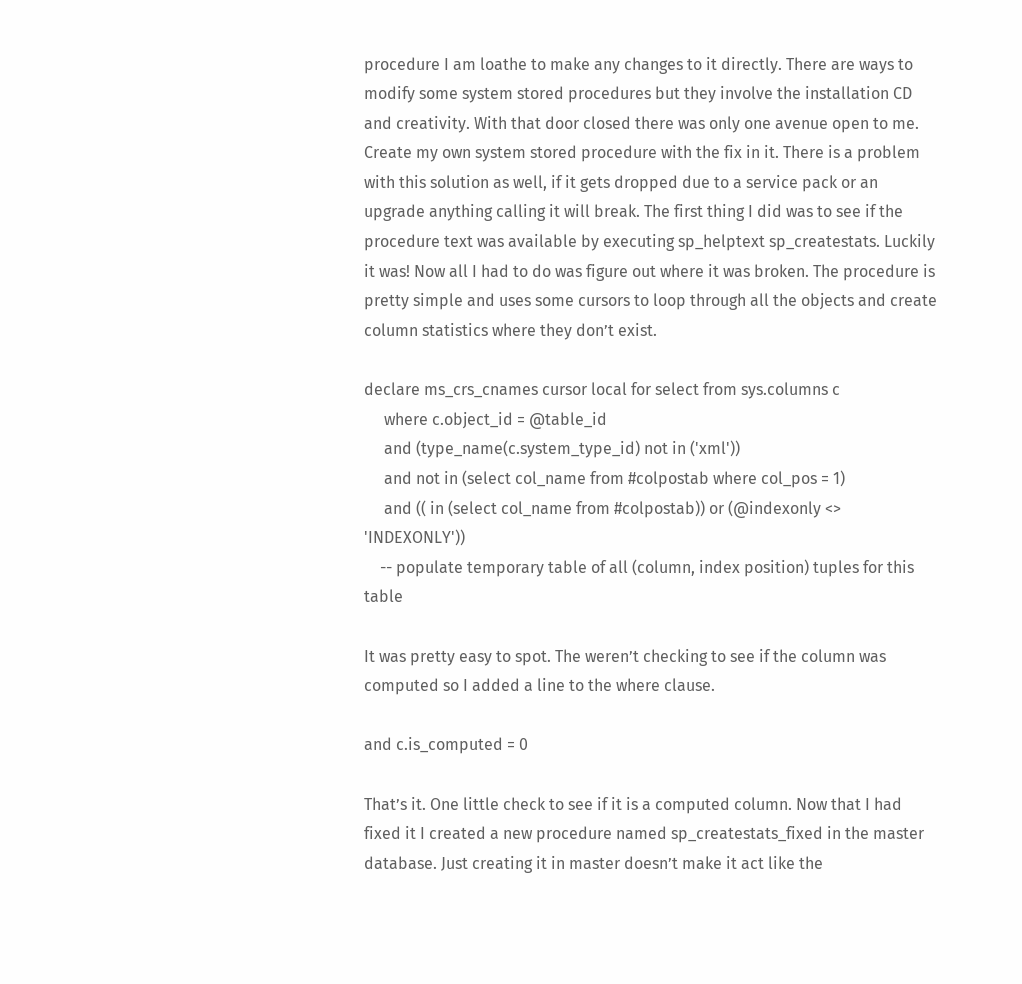procedure I am loathe to make any changes to it directly. There are ways to modify some system stored procedures but they involve the installation CD and creativity. With that door closed there was only one avenue open to me. Create my own system stored procedure with the fix in it. There is a problem with this solution as well, if it gets dropped due to a service pack or an upgrade anything calling it will break. The first thing I did was to see if the procedure text was available by executing sp_helptext sp_createstats. Luckily it was! Now all I had to do was figure out where it was broken. The procedure is pretty simple and uses some cursors to loop through all the objects and create column statistics where they don’t exist.

declare ms_crs_cnames cursor local for select from sys.columns c
     where c.object_id = @table_id
     and (type_name(c.system_type_id) not in ('xml'))
     and not in (select col_name from #colpostab where col_pos = 1)
     and (( in (select col_name from #colpostab)) or (@indexonly <> 'INDEXONLY'))
    -- populate temporary table of all (column, index position) tuples for this table

It was pretty easy to spot. The weren’t checking to see if the column was computed so I added a line to the where clause.

and c.is_computed = 0

That’s it. One little check to see if it is a computed column. Now that I had fixed it I created a new procedure named sp_createstats_fixed in the master database. Just creating it in master doesn’t make it act like the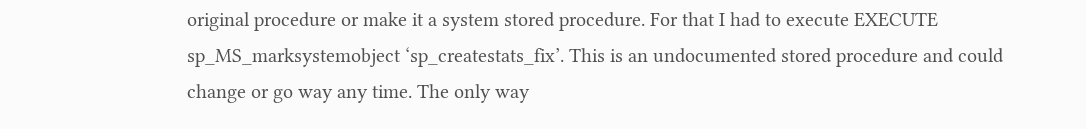original procedure or make it a system stored procedure. For that I had to execute EXECUTE sp_MS_marksystemobject ‘sp_createstats_fix’. This is an undocumented stored procedure and could change or go way any time. The only way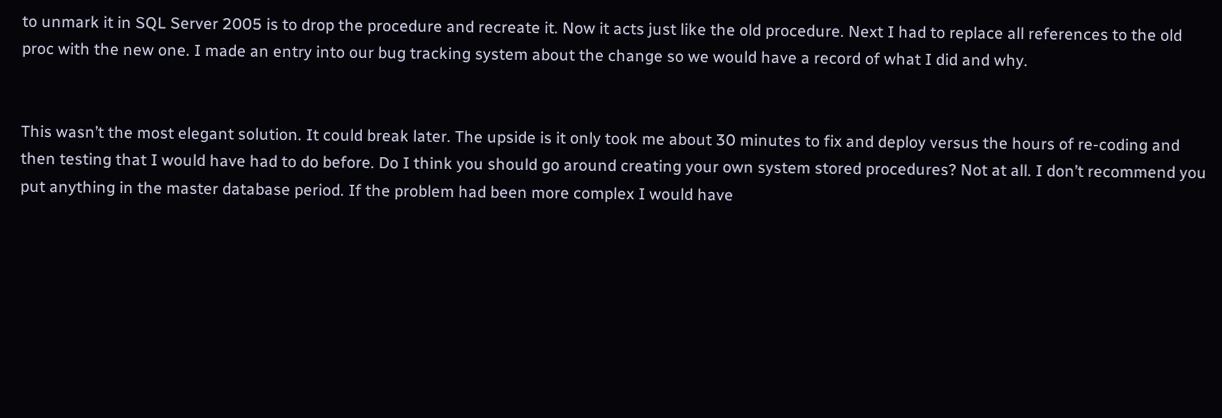to unmark it in SQL Server 2005 is to drop the procedure and recreate it. Now it acts just like the old procedure. Next I had to replace all references to the old proc with the new one. I made an entry into our bug tracking system about the change so we would have a record of what I did and why.


This wasn’t the most elegant solution. It could break later. The upside is it only took me about 30 minutes to fix and deploy versus the hours of re-coding and then testing that I would have had to do before. Do I think you should go around creating your own system stored procedures? Not at all. I don’t recommend you put anything in the master database period. If the problem had been more complex I would have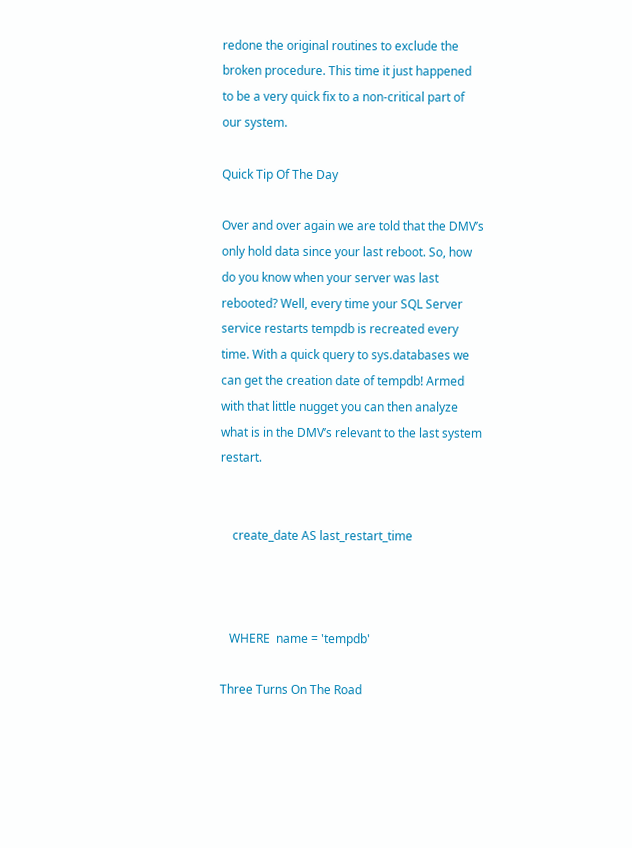redone the original routines to exclude the broken procedure. This time it just happened to be a very quick fix to a non-critical part of our system.

Quick Tip Of The Day

Over and over again we are told that the DMV’s only hold data since your last reboot. So, how do you know when your server was last rebooted? Well, every time your SQL Server service restarts tempdb is recreated every time. With a quick query to sys.databases we can get the creation date of tempdb! Armed with that little nugget you can then analyze what is in the DMV’s relevant to the last system restart.


    create_date AS last_restart_time



   WHERE  name = 'tempdb'

Three Turns On The Road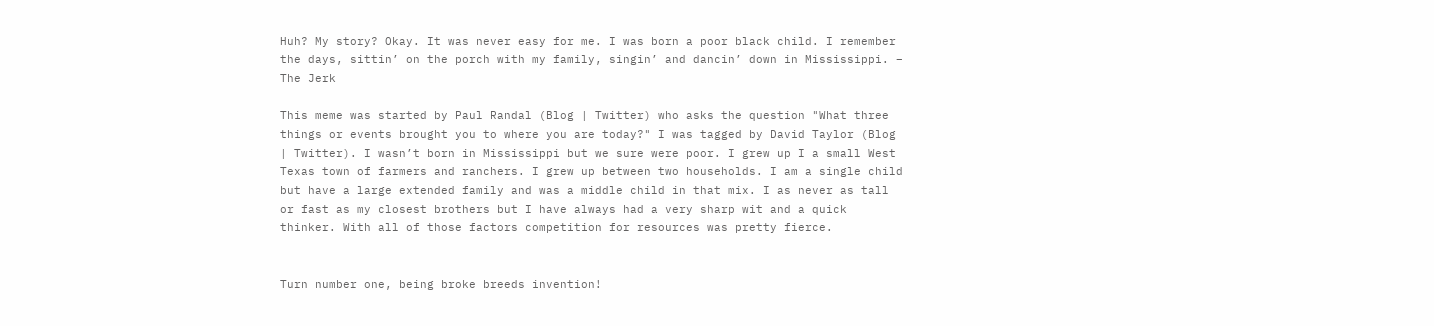Huh? My story? Okay. It was never easy for me. I was born a poor black child. I remember the days, sittin’ on the porch with my family, singin’ and dancin’ down in Mississippi. – The Jerk

This meme was started by Paul Randal (Blog | Twitter) who asks the question "What three things or events brought you to where you are today?" I was tagged by David Taylor (Blog | Twitter). I wasn’t born in Mississippi but we sure were poor. I grew up I a small West Texas town of farmers and ranchers. I grew up between two households. I am a single child but have a large extended family and was a middle child in that mix. I as never as tall or fast as my closest brothers but I have always had a very sharp wit and a quick thinker. With all of those factors competition for resources was pretty fierce.


Turn number one, being broke breeds invention!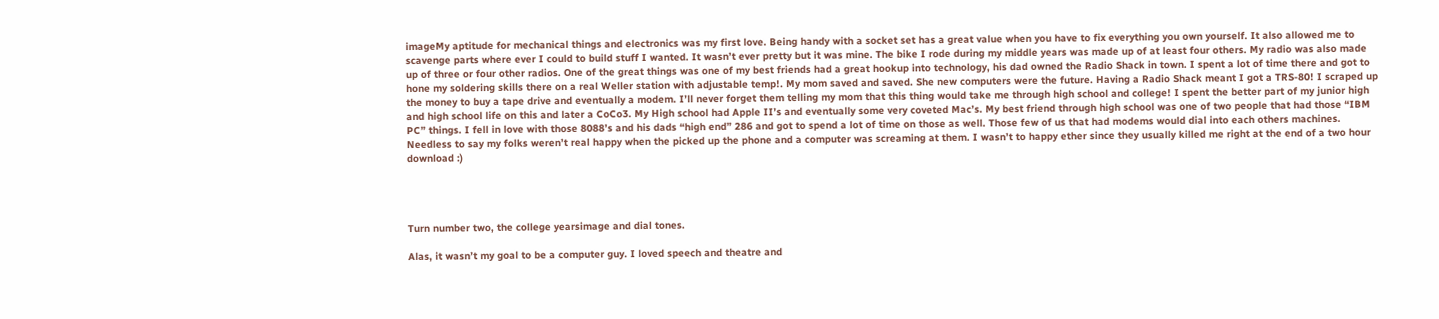imageMy aptitude for mechanical things and electronics was my first love. Being handy with a socket set has a great value when you have to fix everything you own yourself. It also allowed me to scavenge parts where ever I could to build stuff I wanted. It wasn’t ever pretty but it was mine. The bike I rode during my middle years was made up of at least four others. My radio was also made up of three or four other radios. One of the great things was one of my best friends had a great hookup into technology, his dad owned the Radio Shack in town. I spent a lot of time there and got to hone my soldering skills there on a real Weller station with adjustable temp!. My mom saved and saved. She new computers were the future. Having a Radio Shack meant I got a TRS-80! I scraped up the money to buy a tape drive and eventually a modem. I’ll never forget them telling my mom that this thing would take me through high school and college! I spent the better part of my junior high and high school life on this and later a CoCo3. My High school had Apple II’s and eventually some very coveted Mac’s. My best friend through high school was one of two people that had those “IBM PC” things. I fell in love with those 8088’s and his dads “high end” 286 and got to spend a lot of time on those as well. Those few of us that had modems would dial into each others machines. Needless to say my folks weren’t real happy when the picked up the phone and a computer was screaming at them. I wasn’t to happy ether since they usually killed me right at the end of a two hour download :)




Turn number two, the college yearsimage and dial tones.

Alas, it wasn’t my goal to be a computer guy. I loved speech and theatre and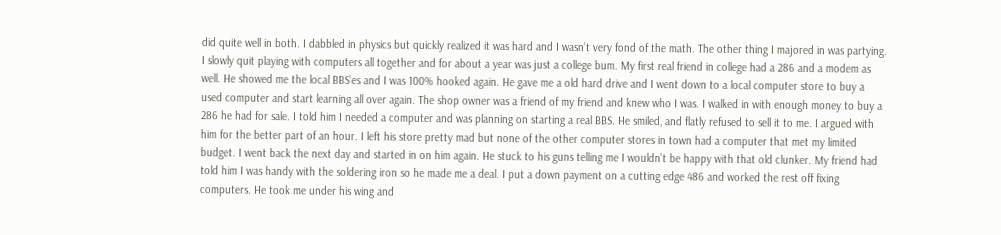did quite well in both. I dabbled in physics but quickly realized it was hard and I wasn’t very fond of the math. The other thing I majored in was partying. I slowly quit playing with computers all together and for about a year was just a college bum. My first real friend in college had a 286 and a modem as well. He showed me the local BBS’es and I was 100% hooked again. He gave me a old hard drive and I went down to a local computer store to buy a used computer and start learning all over again. The shop owner was a friend of my friend and knew who I was. I walked in with enough money to buy a 286 he had for sale. I told him I needed a computer and was planning on starting a real BBS. He smiled, and flatly refused to sell it to me. I argued with him for the better part of an hour. I left his store pretty mad but none of the other computer stores in town had a computer that met my limited budget. I went back the next day and started in on him again. He stuck to his guns telling me I wouldn’t be happy with that old clunker. My friend had told him I was handy with the soldering iron so he made me a deal. I put a down payment on a cutting edge 486 and worked the rest off fixing computers. He took me under his wing and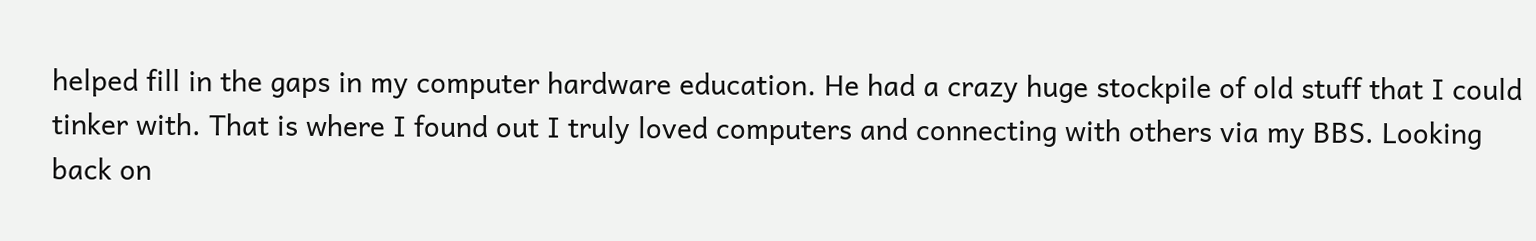helped fill in the gaps in my computer hardware education. He had a crazy huge stockpile of old stuff that I could tinker with. That is where I found out I truly loved computers and connecting with others via my BBS. Looking back on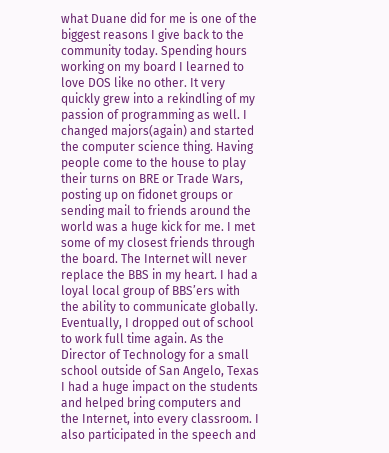what Duane did for me is one of the biggest reasons I give back to the community today. Spending hours working on my board I learned to love DOS like no other. It very quickly grew into a rekindling of my passion of programming as well. I changed majors(again) and started the computer science thing. Having people come to the house to play their turns on BRE or Trade Wars, posting up on fidonet groups or sending mail to friends around the world was a huge kick for me. I met some of my closest friends through the board. The Internet will never replace the BBS in my heart. I had a loyal local group of BBS’ers with the ability to communicate globally. Eventually, I dropped out of school to work full time again. As the Director of Technology for a small school outside of San Angelo, Texas I had a huge impact on the students and helped bring computers and the Internet, into every classroom. I also participated in the speech and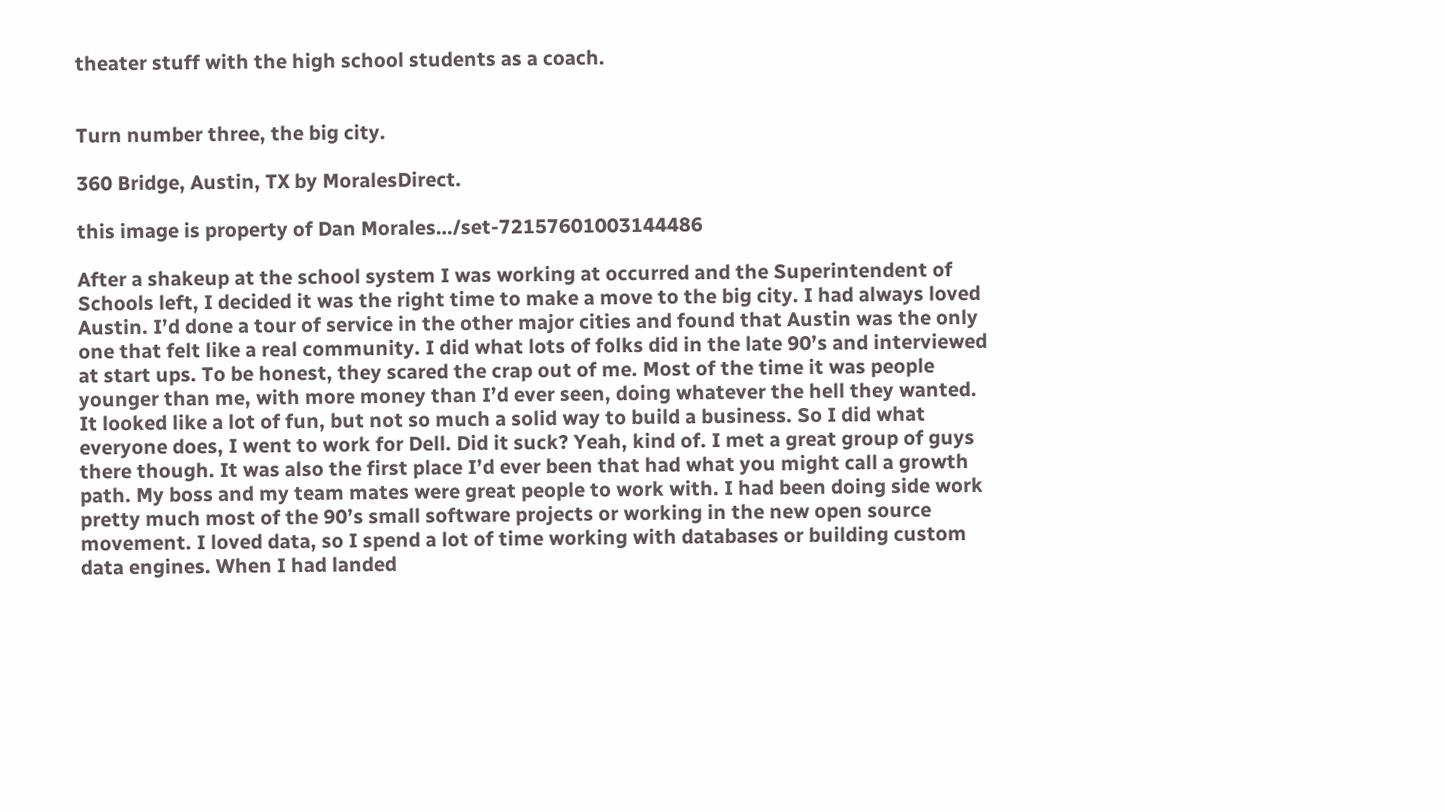theater stuff with the high school students as a coach.


Turn number three, the big city.

360 Bridge, Austin, TX by MoralesDirect.

this image is property of Dan Morales…/set-72157601003144486

After a shakeup at the school system I was working at occurred and the Superintendent of Schools left, I decided it was the right time to make a move to the big city. I had always loved Austin. I’d done a tour of service in the other major cities and found that Austin was the only one that felt like a real community. I did what lots of folks did in the late 90’s and interviewed at start ups. To be honest, they scared the crap out of me. Most of the time it was people younger than me, with more money than I’d ever seen, doing whatever the hell they wanted. It looked like a lot of fun, but not so much a solid way to build a business. So I did what everyone does, I went to work for Dell. Did it suck? Yeah, kind of. I met a great group of guys there though. It was also the first place I’d ever been that had what you might call a growth path. My boss and my team mates were great people to work with. I had been doing side work pretty much most of the 90’s small software projects or working in the new open source movement. I loved data, so I spend a lot of time working with databases or building custom data engines. When I had landed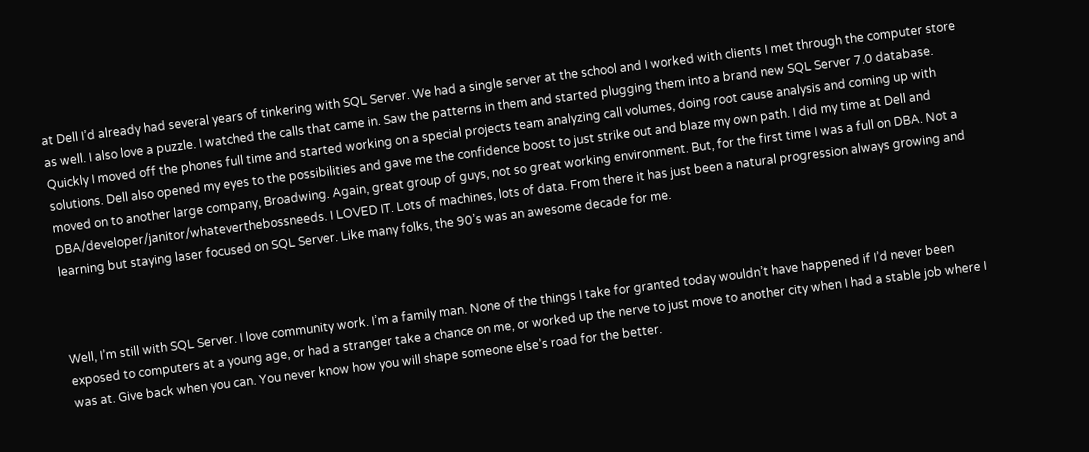at Dell I’d already had several years of tinkering with SQL Server. We had a single server at the school and I worked with clients I met through the computer store as well. I also love a puzzle. I watched the calls that came in. Saw the patterns in them and started plugging them into a brand new SQL Server 7.0 database. Quickly I moved off the phones full time and started working on a special projects team analyzing call volumes, doing root cause analysis and coming up with solutions. Dell also opened my eyes to the possibilities and gave me the confidence boost to just strike out and blaze my own path. I did my time at Dell and moved on to another large company, Broadwing. Again, great group of guys, not so great working environment. But, for the first time I was a full on DBA. Not a DBA/developer/janitor/whateverthebossneeds. I LOVED IT. Lots of machines, lots of data. From there it has just been a natural progression always growing and learning but staying laser focused on SQL Server. Like many folks, the 90’s was an awesome decade for me.



Well, I’m still with SQL Server. I love community work. I’m a family man. None of the things I take for granted today wouldn’t have happened if I’d never been exposed to computers at a young age, or had a stranger take a chance on me, or worked up the nerve to just move to another city when I had a stable job where I was at. Give back when you can. You never know how you will shape someone else’s road for the better.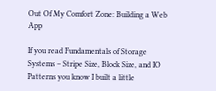Out Of My Comfort Zone: Building a Web App

If you read Fundamentals of Storage Systems – Stripe Size, Block Size, and IO Patterns you know I built a little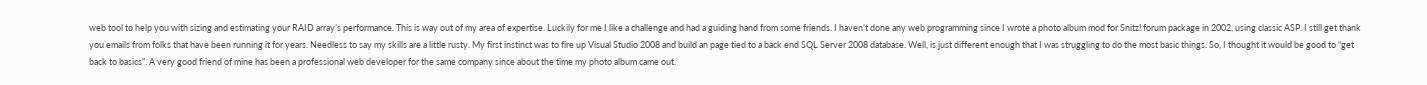web tool to help you with sizing and estimating your RAID array’s performance. This is way out of my area of expertise. Luckily for me I like a challenge and had a guiding hand from some friends. I haven’t done any web programming since I wrote a photo album mod for Snitz! forum package in 2002, using classic ASP. I still get thank you emails from folks that have been running it for years. Needless to say my skills are a little rusty. My first instinct was to fire up Visual Studio 2008 and build an page tied to a back end SQL Server 2008 database. Well, is just different enough that I was struggling to do the most basic things. So, I thought it would be good to “get back to basics”. A very good friend of mine has been a professional web developer for the same company since about the time my photo album came out.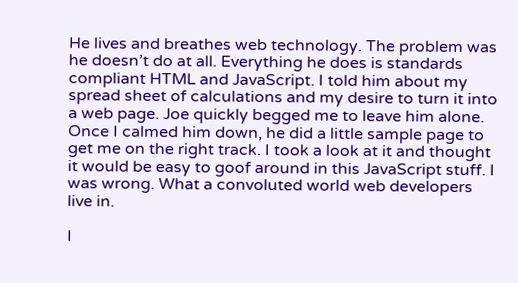He lives and breathes web technology. The problem was he doesn’t do at all. Everything he does is standards compliant HTML and JavaScript. I told him about my spread sheet of calculations and my desire to turn it into a web page. Joe quickly begged me to leave him alone. Once I calmed him down, he did a little sample page to get me on the right track. I took a look at it and thought it would be easy to goof around in this JavaScript stuff. I was wrong. What a convoluted world web developers live in.

I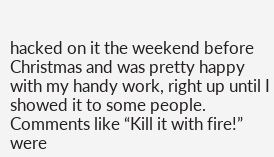hacked on it the weekend before Christmas and was pretty happy with my handy work, right up until I showed it to some people. Comments like “Kill it with fire!” were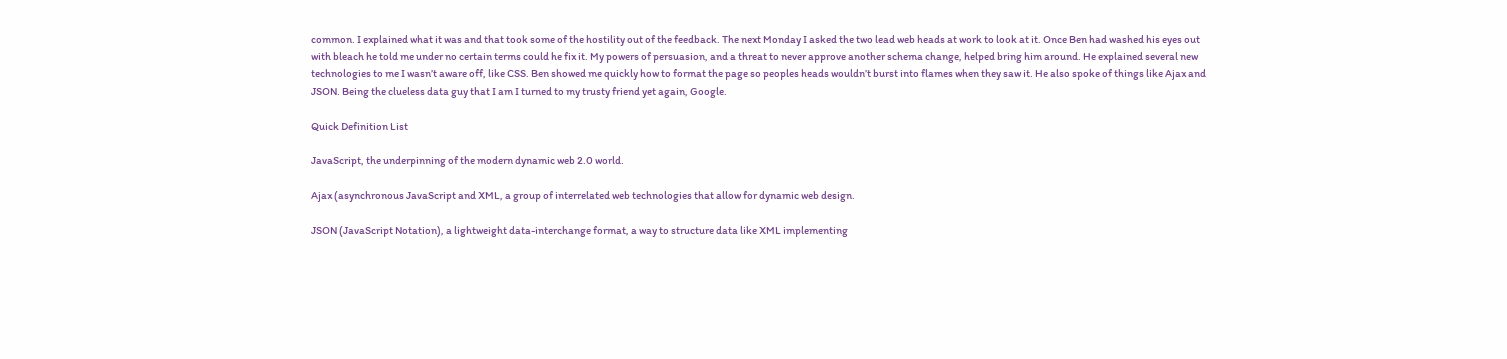common. I explained what it was and that took some of the hostility out of the feedback. The next Monday I asked the two lead web heads at work to look at it. Once Ben had washed his eyes out with bleach he told me under no certain terms could he fix it. My powers of persuasion, and a threat to never approve another schema change, helped bring him around. He explained several new technologies to me I wasn’t aware off, like CSS. Ben showed me quickly how to format the page so peoples heads wouldn’t burst into flames when they saw it. He also spoke of things like Ajax and JSON. Being the clueless data guy that I am I turned to my trusty friend yet again, Google.

Quick Definition List

JavaScript, the underpinning of the modern dynamic web 2.0 world.

Ajax (asynchronous JavaScript and XML, a group of interrelated web technologies that allow for dynamic web design.

JSON (JavaScript Notation), a lightweight data-interchange format, a way to structure data like XML implementing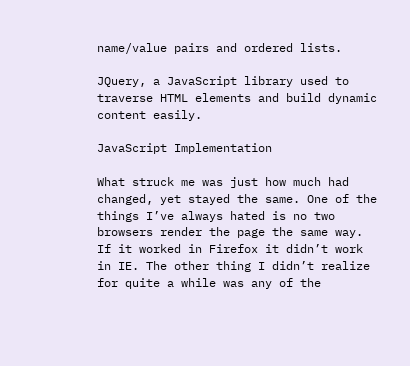name/value pairs and ordered lists.

JQuery, a JavaScript library used to traverse HTML elements and build dynamic content easily.

JavaScript Implementation

What struck me was just how much had changed, yet stayed the same. One of the things I’ve always hated is no two browsers render the page the same way. If it worked in Firefox it didn’t work in IE. The other thing I didn’t realize for quite a while was any of the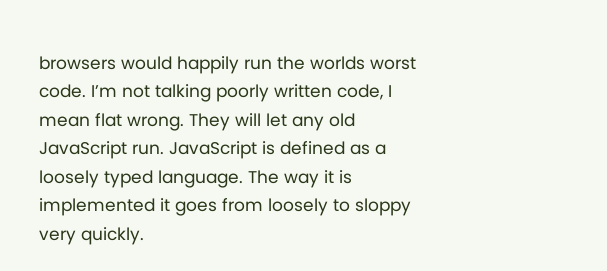browsers would happily run the worlds worst code. I’m not talking poorly written code, I mean flat wrong. They will let any old JavaScript run. JavaScript is defined as a loosely typed language. The way it is implemented it goes from loosely to sloppy very quickly.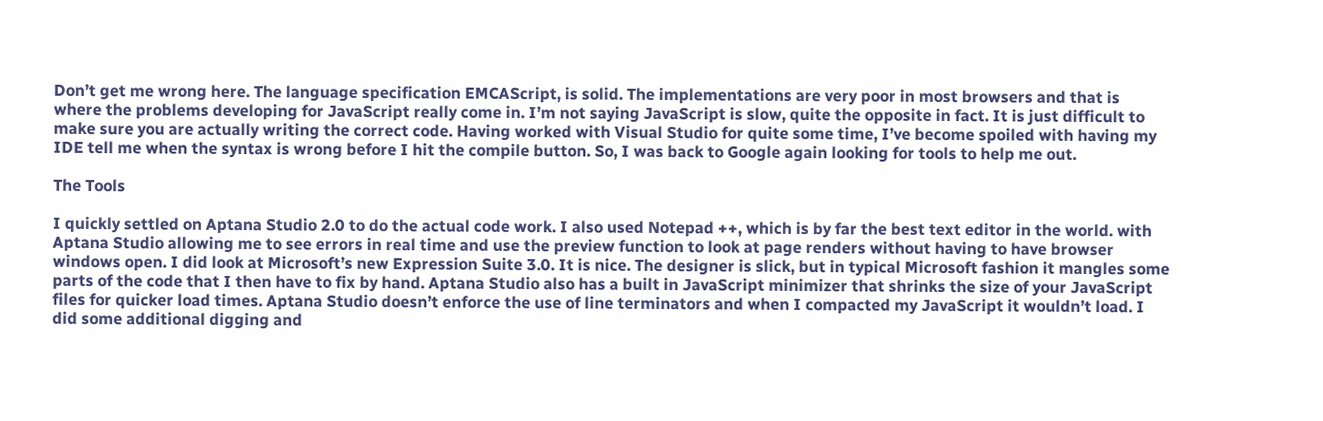Don’t get me wrong here. The language specification EMCAScript, is solid. The implementations are very poor in most browsers and that is where the problems developing for JavaScript really come in. I’m not saying JavaScript is slow, quite the opposite in fact. It is just difficult to make sure you are actually writing the correct code. Having worked with Visual Studio for quite some time, I’ve become spoiled with having my IDE tell me when the syntax is wrong before I hit the compile button. So, I was back to Google again looking for tools to help me out.

The Tools

I quickly settled on Aptana Studio 2.0 to do the actual code work. I also used Notepad ++, which is by far the best text editor in the world. with Aptana Studio allowing me to see errors in real time and use the preview function to look at page renders without having to have browser windows open. I did look at Microsoft’s new Expression Suite 3.0. It is nice. The designer is slick, but in typical Microsoft fashion it mangles some parts of the code that I then have to fix by hand. Aptana Studio also has a built in JavaScript minimizer that shrinks the size of your JavaScript files for quicker load times. Aptana Studio doesn’t enforce the use of line terminators and when I compacted my JavaScript it wouldn’t load. I did some additional digging and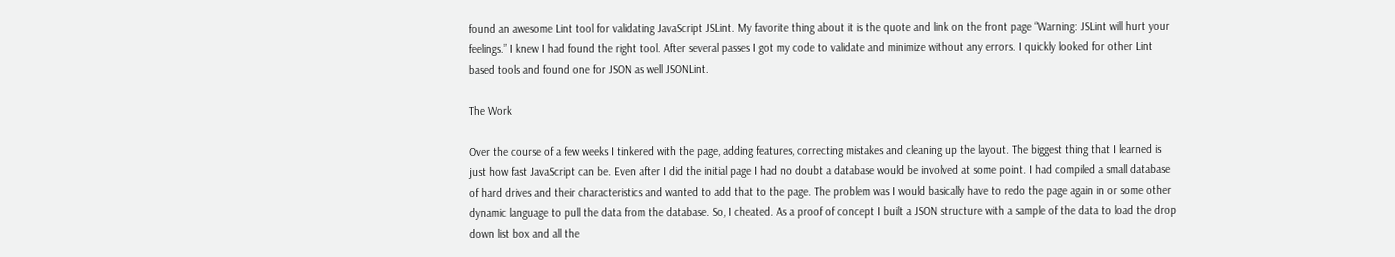found an awesome Lint tool for validating JavaScript JSLint. My favorite thing about it is the quote and link on the front page “Warning: JSLint will hurt your feelings.” I knew I had found the right tool. After several passes I got my code to validate and minimize without any errors. I quickly looked for other Lint based tools and found one for JSON as well JSONLint.

The Work

Over the course of a few weeks I tinkered with the page, adding features, correcting mistakes and cleaning up the layout. The biggest thing that I learned is just how fast JavaScript can be. Even after I did the initial page I had no doubt a database would be involved at some point. I had compiled a small database of hard drives and their characteristics and wanted to add that to the page. The problem was I would basically have to redo the page again in or some other dynamic language to pull the data from the database. So, I cheated. As a proof of concept I built a JSON structure with a sample of the data to load the drop down list box and all the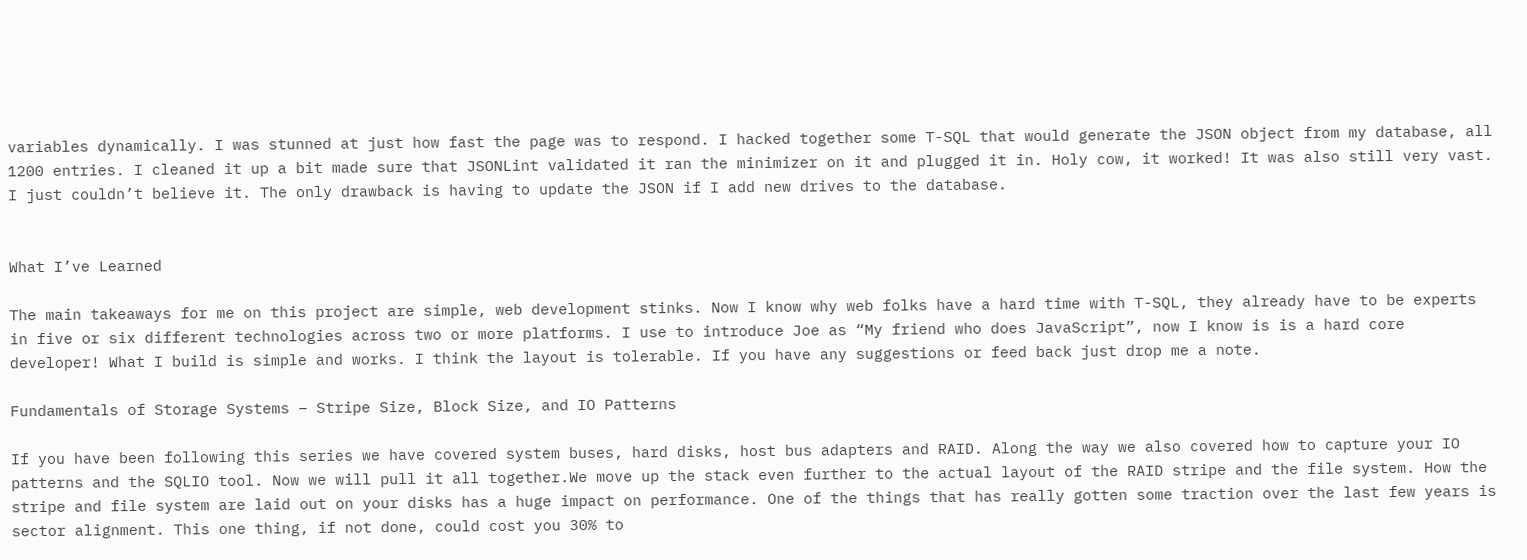variables dynamically. I was stunned at just how fast the page was to respond. I hacked together some T-SQL that would generate the JSON object from my database, all 1200 entries. I cleaned it up a bit made sure that JSONLint validated it ran the minimizer on it and plugged it in. Holy cow, it worked! It was also still very vast. I just couldn’t believe it. The only drawback is having to update the JSON if I add new drives to the database.


What I’ve Learned

The main takeaways for me on this project are simple, web development stinks. Now I know why web folks have a hard time with T-SQL, they already have to be experts in five or six different technologies across two or more platforms. I use to introduce Joe as “My friend who does JavaScript”, now I know is is a hard core developer! What I build is simple and works. I think the layout is tolerable. If you have any suggestions or feed back just drop me a note.

Fundamentals of Storage Systems – Stripe Size, Block Size, and IO Patterns

If you have been following this series we have covered system buses, hard disks, host bus adapters and RAID. Along the way we also covered how to capture your IO patterns and the SQLIO tool. Now we will pull it all together.We move up the stack even further to the actual layout of the RAID stripe and the file system. How the stripe and file system are laid out on your disks has a huge impact on performance. One of the things that has really gotten some traction over the last few years is sector alignment. This one thing, if not done, could cost you 30% to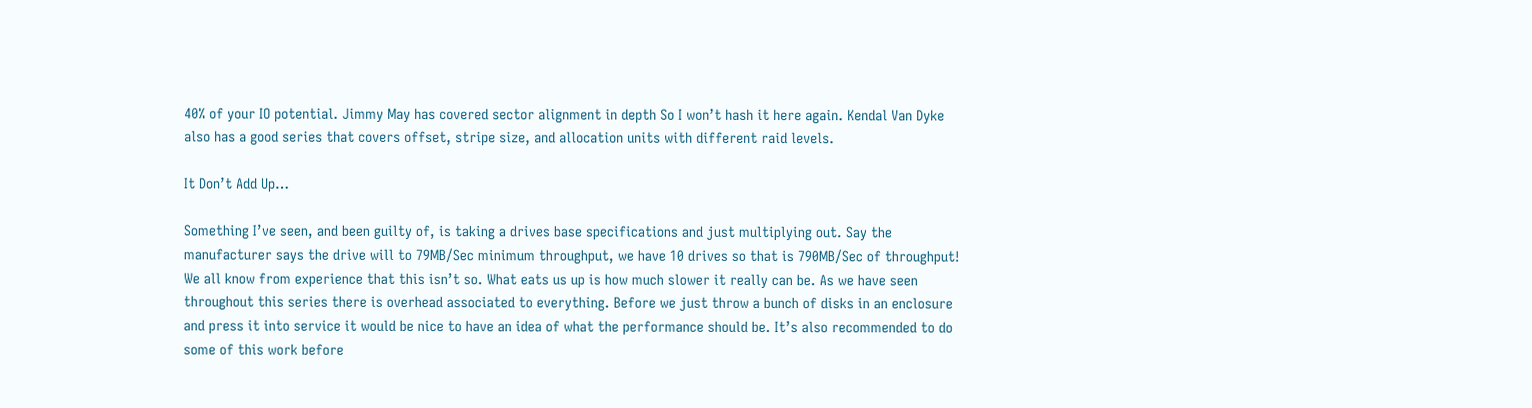40% of your IO potential. Jimmy May has covered sector alignment in depth So I won’t hash it here again. Kendal Van Dyke also has a good series that covers offset, stripe size, and allocation units with different raid levels.

It Don’t Add Up…

Something I’ve seen, and been guilty of, is taking a drives base specifications and just multiplying out. Say the manufacturer says the drive will to 79MB/Sec minimum throughput, we have 10 drives so that is 790MB/Sec of throughput! We all know from experience that this isn’t so. What eats us up is how much slower it really can be. As we have seen throughout this series there is overhead associated to everything. Before we just throw a bunch of disks in an enclosure and press it into service it would be nice to have an idea of what the performance should be. It’s also recommended to do some of this work before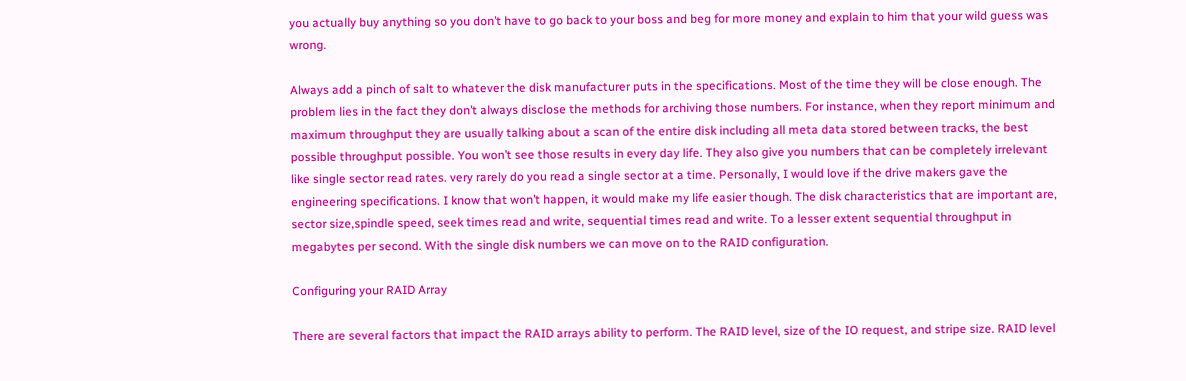you actually buy anything so you don’t have to go back to your boss and beg for more money and explain to him that your wild guess was wrong.

Always add a pinch of salt to whatever the disk manufacturer puts in the specifications. Most of the time they will be close enough. The problem lies in the fact they don’t always disclose the methods for archiving those numbers. For instance, when they report minimum and maximum throughput they are usually talking about a scan of the entire disk including all meta data stored between tracks, the best possible throughput possible. You won’t see those results in every day life. They also give you numbers that can be completely irrelevant like single sector read rates. very rarely do you read a single sector at a time. Personally, I would love if the drive makers gave the engineering specifications. I know that won’t happen, it would make my life easier though. The disk characteristics that are important are, sector size,spindle speed, seek times read and write, sequential times read and write. To a lesser extent sequential throughput in megabytes per second. With the single disk numbers we can move on to the RAID configuration.

Configuring your RAID Array

There are several factors that impact the RAID arrays ability to perform. The RAID level, size of the IO request, and stripe size. RAID level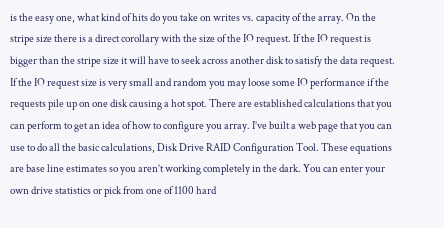is the easy one, what kind of hits do you take on writes vs. capacity of the array. On the stripe size there is a direct corollary with the size of the IO request. If the IO request is bigger than the stripe size it will have to seek across another disk to satisfy the data request. If the IO request size is very small and random you may loose some IO performance if the requests pile up on one disk causing a hot spot. There are established calculations that you can perform to get an idea of how to configure you array. I’ve built a web page that you can use to do all the basic calculations, Disk Drive RAID Configuration Tool. These equations are base line estimates so you aren’t working completely in the dark. You can enter your own drive statistics or pick from one of 1100 hard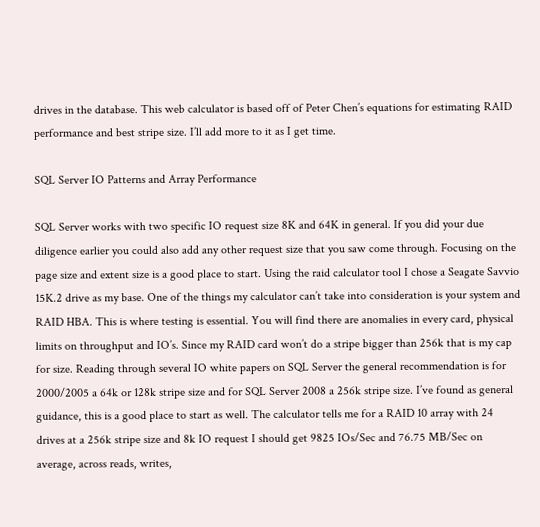drives in the database. This web calculator is based off of Peter Chen’s equations for estimating RAID performance and best stripe size. I’ll add more to it as I get time.

SQL Server IO Patterns and Array Performance

SQL Server works with two specific IO request size 8K and 64K in general. If you did your due diligence earlier you could also add any other request size that you saw come through. Focusing on the page size and extent size is a good place to start. Using the raid calculator tool I chose a Seagate Savvio 15K.2 drive as my base. One of the things my calculator can’t take into consideration is your system and RAID HBA. This is where testing is essential. You will find there are anomalies in every card, physical limits on throughput and IO’s. Since my RAID card won’t do a stripe bigger than 256k that is my cap for size. Reading through several IO white papers on SQL Server the general recommendation is for 2000/2005 a 64k or 128k stripe size and for SQL Server 2008 a 256k stripe size. I’ve found as general guidance, this is a good place to start as well. The calculator tells me for a RAID 10 array with 24 drives at a 256k stripe size and 8k IO request I should get 9825 IOs/Sec and 76.75 MB/Sec on average, across reads, writes,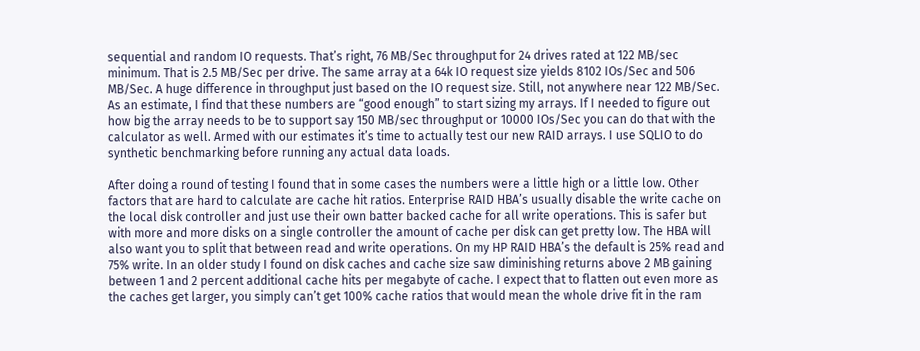sequential and random IO requests. That’s right, 76 MB/Sec throughput for 24 drives rated at 122 MB/sec minimum. That is 2.5 MB/Sec per drive. The same array at a 64k IO request size yields 8102 IOs/Sec and 506 MB/Sec. A huge difference in throughput just based on the IO request size. Still, not anywhere near 122 MB/Sec. As an estimate, I find that these numbers are “good enough” to start sizing my arrays. If I needed to figure out how big the array needs to be to support say 150 MB/sec throughput or 10000 IOs/Sec you can do that with the calculator as well. Armed with our estimates it’s time to actually test our new RAID arrays. I use SQLIO to do synthetic benchmarking before running any actual data loads.

After doing a round of testing I found that in some cases the numbers were a little high or a little low. Other factors that are hard to calculate are cache hit ratios. Enterprise RAID HBA’s usually disable the write cache on the local disk controller and just use their own batter backed cache for all write operations. This is safer but with more and more disks on a single controller the amount of cache per disk can get pretty low. The HBA will also want you to split that between read and write operations. On my HP RAID HBA’s the default is 25% read and 75% write. In an older study I found on disk caches and cache size saw diminishing returns above 2 MB gaining between 1 and 2 percent additional cache hits per megabyte of cache. I expect that to flatten out even more as the caches get larger, you simply can’t get 100% cache ratios that would mean the whole drive fit in the ram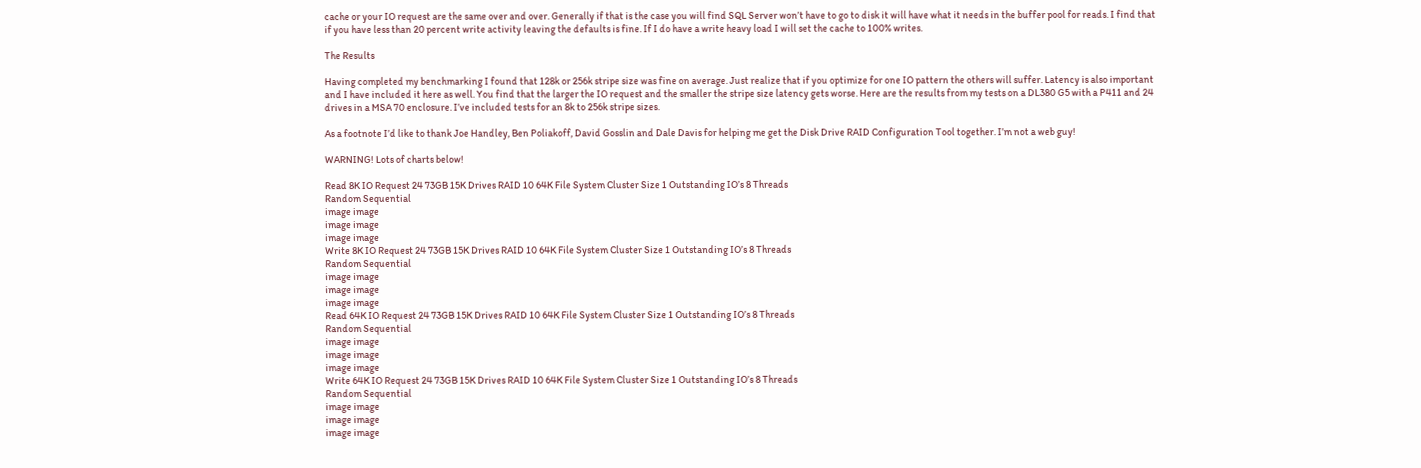cache or your IO request are the same over and over. Generally if that is the case you will find SQL Server won’t have to go to disk it will have what it needs in the buffer pool for reads. I find that if you have less than 20 percent write activity leaving the defaults is fine. If I do have a write heavy load I will set the cache to 100% writes.

The Results

Having completed my benchmarking I found that 128k or 256k stripe size was fine on average. Just realize that if you optimize for one IO pattern the others will suffer. Latency is also important and I have included it here as well. You find that the larger the IO request and the smaller the stripe size latency gets worse. Here are the results from my tests on a DL380 G5 with a P411 and 24 drives in a MSA 70 enclosure. I’ve included tests for an 8k to 256k stripe sizes.

As a footnote I’d like to thank Joe Handley, Ben Poliakoff, David Gosslin and Dale Davis for helping me get the Disk Drive RAID Configuration Tool together. I’m not a web guy!

WARNING! Lots of charts below!

Read 8K IO Request 24 73GB 15K Drives RAID 10 64K File System Cluster Size 1 Outstanding IO’s 8 Threads
Random Sequential
image image
image image
image image
Write 8K IO Request 24 73GB 15K Drives RAID 10 64K File System Cluster Size 1 Outstanding IO’s 8 Threads
Random Sequential
image image
image image
image image
Read 64K IO Request 24 73GB 15K Drives RAID 10 64K File System Cluster Size 1 Outstanding IO’s 8 Threads
Random Sequential
image image
image image
image image
Write 64K IO Request 24 73GB 15K Drives RAID 10 64K File System Cluster Size 1 Outstanding IO’s 8 Threads
Random Sequential
image image
image image
image image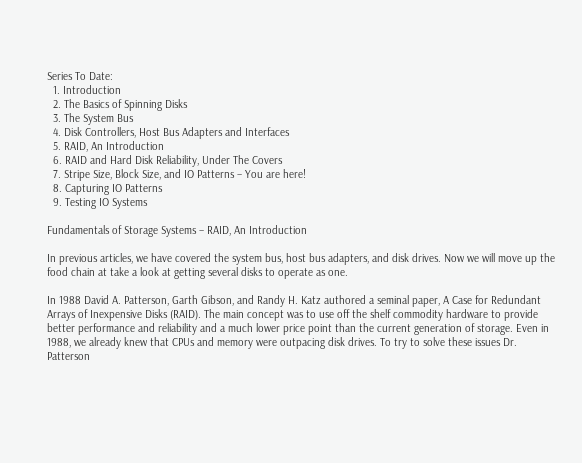Series To Date:
  1. Introduction
  2. The Basics of Spinning Disks
  3. The System Bus
  4. Disk Controllers, Host Bus Adapters and Interfaces
  5. RAID, An Introduction
  6. RAID and Hard Disk Reliability, Under The Covers
  7. Stripe Size, Block Size, and IO Patterns – You are here!
  8. Capturing IO Patterns
  9. Testing IO Systems

Fundamentals of Storage Systems – RAID, An Introduction

In previous articles, we have covered the system bus, host bus adapters, and disk drives. Now we will move up the food chain at take a look at getting several disks to operate as one.

In 1988 David A. Patterson, Garth Gibson, and Randy H. Katz authored a seminal paper, A Case for Redundant Arrays of Inexpensive Disks (RAID). The main concept was to use off the shelf commodity hardware to provide better performance and reliability and a much lower price point than the current generation of storage. Even in 1988, we already knew that CPUs and memory were outpacing disk drives. To try to solve these issues Dr. Patterson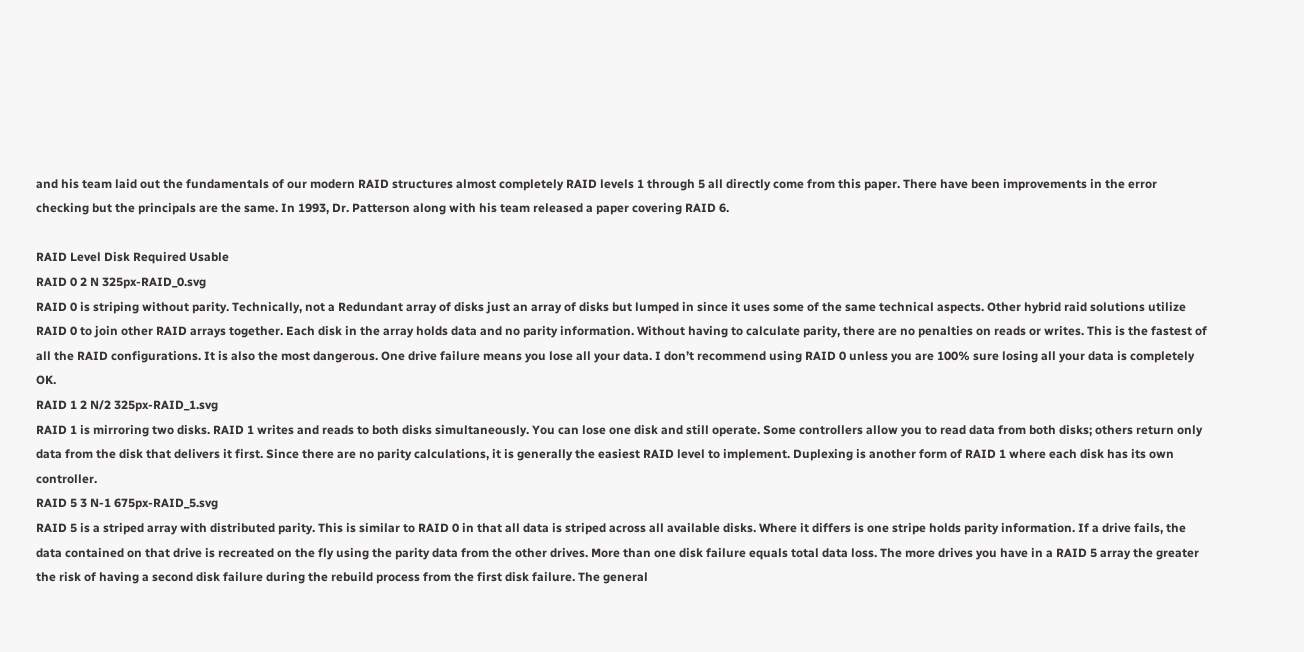and his team laid out the fundamentals of our modern RAID structures almost completely RAID levels 1 through 5 all directly come from this paper. There have been improvements in the error checking but the principals are the same. In 1993, Dr. Patterson along with his team released a paper covering RAID 6.

RAID Level Disk Required Usable
RAID 0 2 N 325px-RAID_0.svg
RAID 0 is striping without parity. Technically, not a Redundant array of disks just an array of disks but lumped in since it uses some of the same technical aspects. Other hybrid raid solutions utilize RAID 0 to join other RAID arrays together. Each disk in the array holds data and no parity information. Without having to calculate parity, there are no penalties on reads or writes. This is the fastest of all the RAID configurations. It is also the most dangerous. One drive failure means you lose all your data. I don’t recommend using RAID 0 unless you are 100% sure losing all your data is completely OK.
RAID 1 2 N/2 325px-RAID_1.svg
RAID 1 is mirroring two disks. RAID 1 writes and reads to both disks simultaneously. You can lose one disk and still operate. Some controllers allow you to read data from both disks; others return only data from the disk that delivers it first. Since there are no parity calculations, it is generally the easiest RAID level to implement. Duplexing is another form of RAID 1 where each disk has its own controller.
RAID 5 3 N-1 675px-RAID_5.svg
RAID 5 is a striped array with distributed parity. This is similar to RAID 0 in that all data is striped across all available disks. Where it differs is one stripe holds parity information. If a drive fails, the data contained on that drive is recreated on the fly using the parity data from the other drives. More than one disk failure equals total data loss. The more drives you have in a RAID 5 array the greater the risk of having a second disk failure during the rebuild process from the first disk failure. The general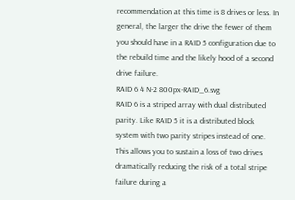recommendation at this time is 8 drives or less. In general, the larger the drive the fewer of them you should have in a RAID 5 configuration due to the rebuild time and the likely hood of a second drive failure.
RAID 6 4 N-2 800px-RAID_6.svg
RAID 6 is a striped array with dual distributed parity. Like RAID 5 it is a distributed block system with two parity stripes instead of one. This allows you to sustain a loss of two drives dramatically reducing the risk of a total stripe failure during a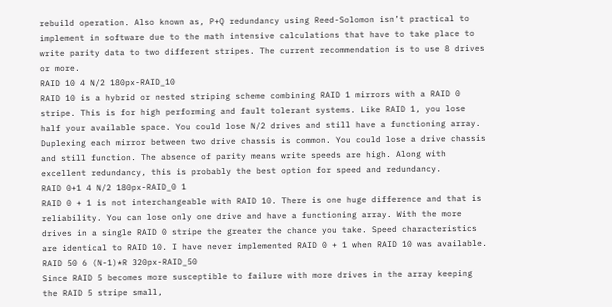rebuild operation. Also known as, P+Q redundancy using Reed-Solomon isn’t practical to implement in software due to the math intensive calculations that have to take place to write parity data to two different stripes. The current recommendation is to use 8 drives or more.
RAID 10 4 N/2 180px-RAID_10
RAID 10 is a hybrid or nested striping scheme combining RAID 1 mirrors with a RAID 0 stripe. This is for high performing and fault tolerant systems. Like RAID 1, you lose half your available space. You could lose N/2 drives and still have a functioning array. Duplexing each mirror between two drive chassis is common. You could lose a drive chassis and still function. The absence of parity means write speeds are high. Along with excellent redundancy, this is probably the best option for speed and redundancy.
RAID 0+1 4 N/2 180px-RAID_0 1
RAID 0 + 1 is not interchangeable with RAID 10. There is one huge difference and that is reliability. You can lose only one drive and have a functioning array. With the more drives in a single RAID 0 stripe the greater the chance you take. Speed characteristics are identical to RAID 10. I have never implemented RAID 0 + 1 when RAID 10 was available.
RAID 50 6 (N-1)*R 320px-RAID_50
Since RAID 5 becomes more susceptible to failure with more drives in the array keeping the RAID 5 stripe small,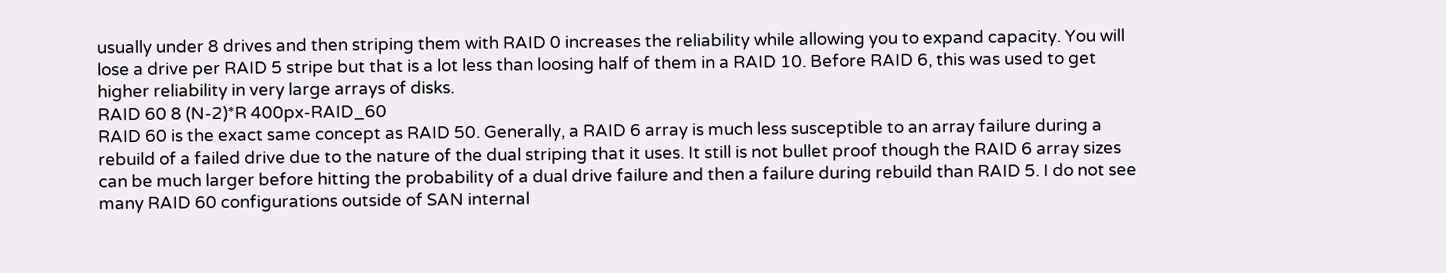usually under 8 drives and then striping them with RAID 0 increases the reliability while allowing you to expand capacity. You will lose a drive per RAID 5 stripe but that is a lot less than loosing half of them in a RAID 10. Before RAID 6, this was used to get higher reliability in very large arrays of disks.
RAID 60 8 (N-2)*R 400px-RAID_60
RAID 60 is the exact same concept as RAID 50. Generally, a RAID 6 array is much less susceptible to an array failure during a rebuild of a failed drive due to the nature of the dual striping that it uses. It still is not bullet proof though the RAID 6 array sizes can be much larger before hitting the probability of a dual drive failure and then a failure during rebuild than RAID 5. I do not see many RAID 60 configurations outside of SAN internal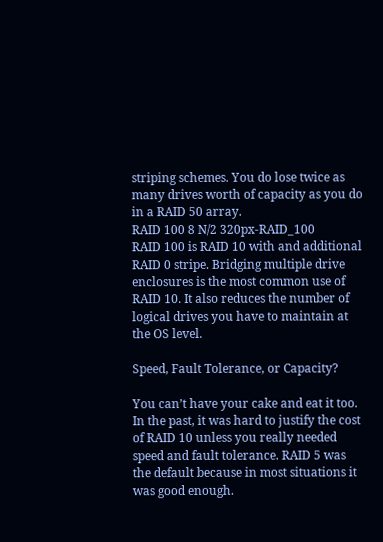striping schemes. You do lose twice as many drives worth of capacity as you do in a RAID 50 array.
RAID 100 8 N/2 320px-RAID_100
RAID 100 is RAID 10 with and additional RAID 0 stripe. Bridging multiple drive enclosures is the most common use of RAID 10. It also reduces the number of logical drives you have to maintain at the OS level.

Speed, Fault Tolerance, or Capacity?

You can’t have your cake and eat it too. In the past, it was hard to justify the cost of RAID 10 unless you really needed speed and fault tolerance. RAID 5 was the default because in most situations it was good enough.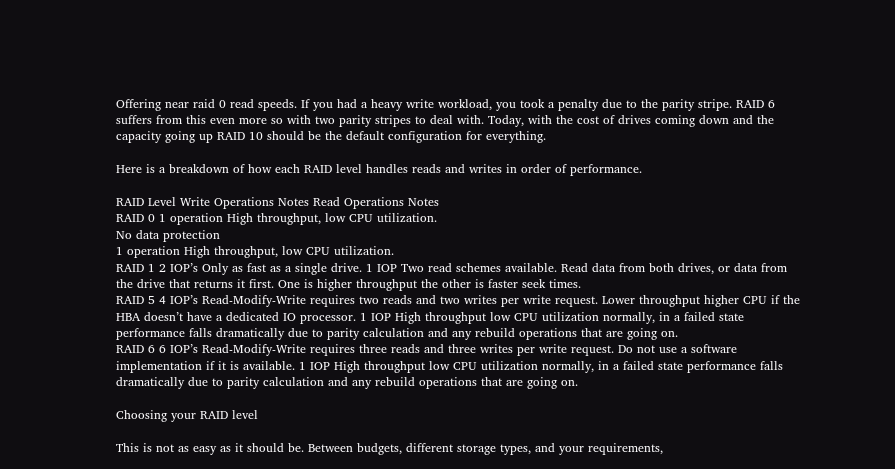Offering near raid 0 read speeds. If you had a heavy write workload, you took a penalty due to the parity stripe. RAID 6 suffers from this even more so with two parity stripes to deal with. Today, with the cost of drives coming down and the capacity going up RAID 10 should be the default configuration for everything.

Here is a breakdown of how each RAID level handles reads and writes in order of performance.

RAID Level Write Operations Notes Read Operations Notes
RAID 0 1 operation High throughput, low CPU utilization.
No data protection
1 operation High throughput, low CPU utilization.
RAID 1 2 IOP’s Only as fast as a single drive. 1 IOP Two read schemes available. Read data from both drives, or data from the drive that returns it first. One is higher throughput the other is faster seek times.
RAID 5 4 IOP’s Read-Modify-Write requires two reads and two writes per write request. Lower throughput higher CPU if the HBA doesn’t have a dedicated IO processor. 1 IOP High throughput low CPU utilization normally, in a failed state performance falls dramatically due to parity calculation and any rebuild operations that are going on.
RAID 6 6 IOP’s Read-Modify-Write requires three reads and three writes per write request. Do not use a software implementation if it is available. 1 IOP High throughput low CPU utilization normally, in a failed state performance falls dramatically due to parity calculation and any rebuild operations that are going on.

Choosing your RAID level

This is not as easy as it should be. Between budgets, different storage types, and your requirements,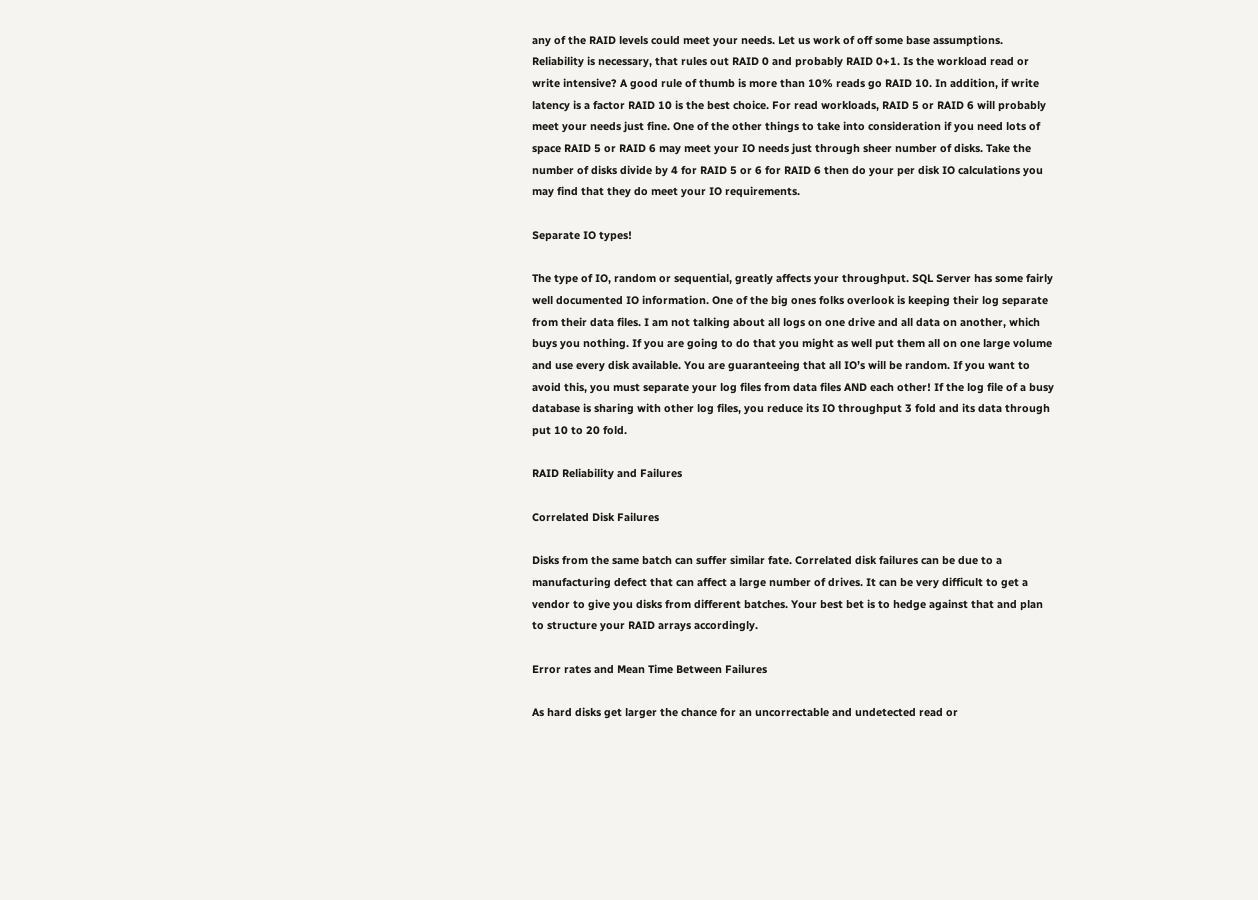any of the RAID levels could meet your needs. Let us work of off some base assumptions. Reliability is necessary, that rules out RAID 0 and probably RAID 0+1. Is the workload read or write intensive? A good rule of thumb is more than 10% reads go RAID 10. In addition, if write latency is a factor RAID 10 is the best choice. For read workloads, RAID 5 or RAID 6 will probably meet your needs just fine. One of the other things to take into consideration if you need lots of space RAID 5 or RAID 6 may meet your IO needs just through sheer number of disks. Take the number of disks divide by 4 for RAID 5 or 6 for RAID 6 then do your per disk IO calculations you may find that they do meet your IO requirements.

Separate IO types!

The type of IO, random or sequential, greatly affects your throughput. SQL Server has some fairly well documented IO information. One of the big ones folks overlook is keeping their log separate from their data files. I am not talking about all logs on one drive and all data on another, which buys you nothing. If you are going to do that you might as well put them all on one large volume and use every disk available. You are guaranteeing that all IO’s will be random. If you want to avoid this, you must separate your log files from data files AND each other! If the log file of a busy database is sharing with other log files, you reduce its IO throughput 3 fold and its data through put 10 to 20 fold.

RAID Reliability and Failures

Correlated Disk Failures

Disks from the same batch can suffer similar fate. Correlated disk failures can be due to a manufacturing defect that can affect a large number of drives. It can be very difficult to get a vendor to give you disks from different batches. Your best bet is to hedge against that and plan to structure your RAID arrays accordingly.

Error rates and Mean Time Between Failures

As hard disks get larger the chance for an uncorrectable and undetected read or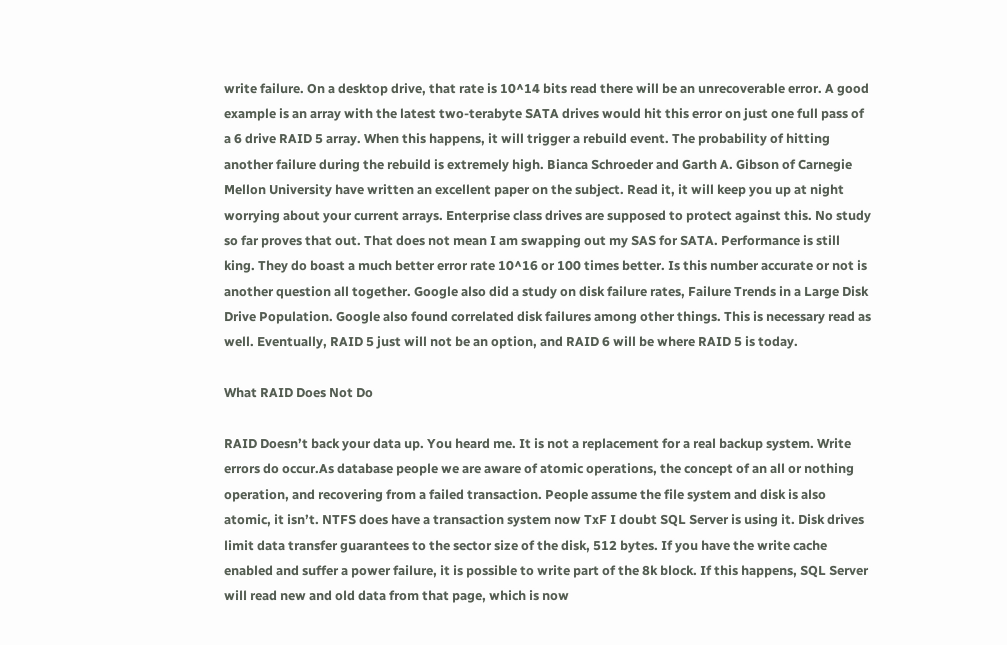write failure. On a desktop drive, that rate is 10^14 bits read there will be an unrecoverable error. A good example is an array with the latest two-terabyte SATA drives would hit this error on just one full pass of a 6 drive RAID 5 array. When this happens, it will trigger a rebuild event. The probability of hitting another failure during the rebuild is extremely high. Bianca Schroeder and Garth A. Gibson of Carnegie Mellon University have written an excellent paper on the subject. Read it, it will keep you up at night worrying about your current arrays. Enterprise class drives are supposed to protect against this. No study so far proves that out. That does not mean I am swapping out my SAS for SATA. Performance is still king. They do boast a much better error rate 10^16 or 100 times better. Is this number accurate or not is another question all together. Google also did a study on disk failure rates, Failure Trends in a Large Disk Drive Population. Google also found correlated disk failures among other things. This is necessary read as well. Eventually, RAID 5 just will not be an option, and RAID 6 will be where RAID 5 is today.

What RAID Does Not Do

RAID Doesn’t back your data up. You heard me. It is not a replacement for a real backup system. Write errors do occur.As database people we are aware of atomic operations, the concept of an all or nothing operation, and recovering from a failed transaction. People assume the file system and disk is also atomic, it isn’t. NTFS does have a transaction system now TxF I doubt SQL Server is using it. Disk drives limit data transfer guarantees to the sector size of the disk, 512 bytes. If you have the write cache enabled and suffer a power failure, it is possible to write part of the 8k block. If this happens, SQL Server will read new and old data from that page, which is now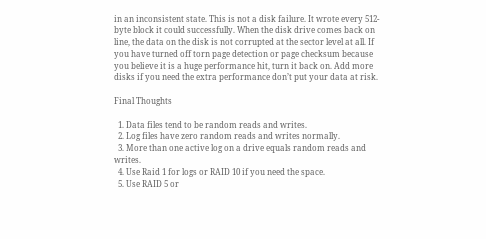in an inconsistent state. This is not a disk failure. It wrote every 512-byte block it could successfully. When the disk drive comes back on line, the data on the disk is not corrupted at the sector level at all. If you have turned off torn page detection or page checksum because you believe it is a huge performance hit, turn it back on. Add more disks if you need the extra performance don’t put your data at risk.

Final Thoughts

  1. Data files tend to be random reads and writes.
  2. Log files have zero random reads and writes normally.
  3. More than one active log on a drive equals random reads and writes.
  4. Use Raid 1 for logs or RAID 10 if you need the space.
  5. Use RAID 5 or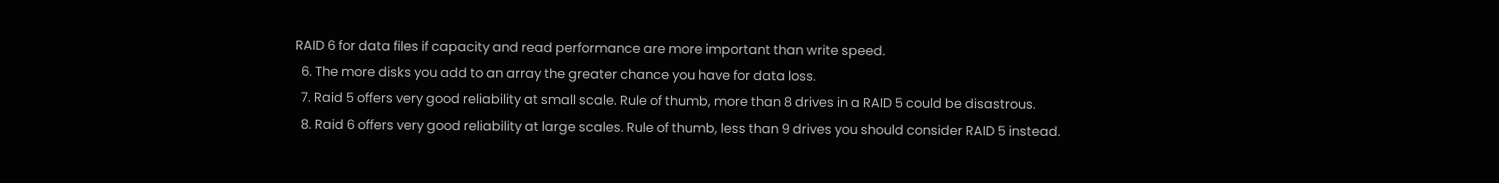RAID 6 for data files if capacity and read performance are more important than write speed.
  6. The more disks you add to an array the greater chance you have for data loss.
  7. Raid 5 offers very good reliability at small scale. Rule of thumb, more than 8 drives in a RAID 5 could be disastrous.
  8. Raid 6 offers very good reliability at large scales. Rule of thumb, less than 9 drives you should consider RAID 5 instead.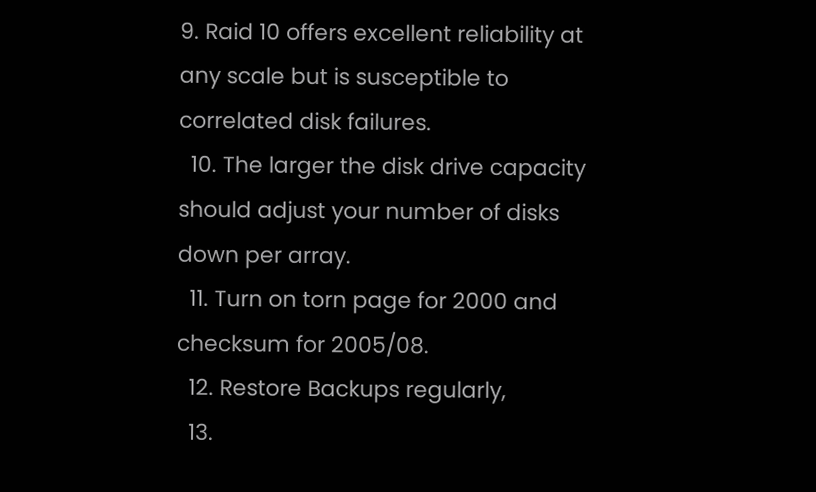9. Raid 10 offers excellent reliability at any scale but is susceptible to correlated disk failures.
  10. The larger the disk drive capacity should adjust your number of disks down per array.
  11. Turn on torn page for 2000 and checksum for 2005/08.
  12. Restore Backups regularly,
  13.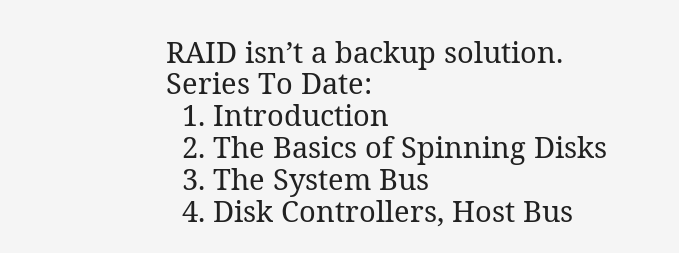RAID isn’t a backup solution.
Series To Date:
  1. Introduction
  2. The Basics of Spinning Disks
  3. The System Bus
  4. Disk Controllers, Host Bus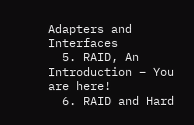Adapters and Interfaces
  5. RAID, An Introduction – You are here!
  6. RAID and Hard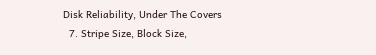Disk Reliability, Under The Covers
  7. Stripe Size, Block Size,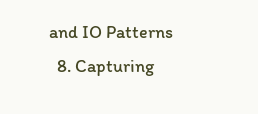and IO Patterns
  8. Capturing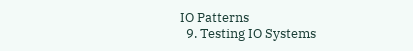IO Patterns
  9. Testing IO Systems